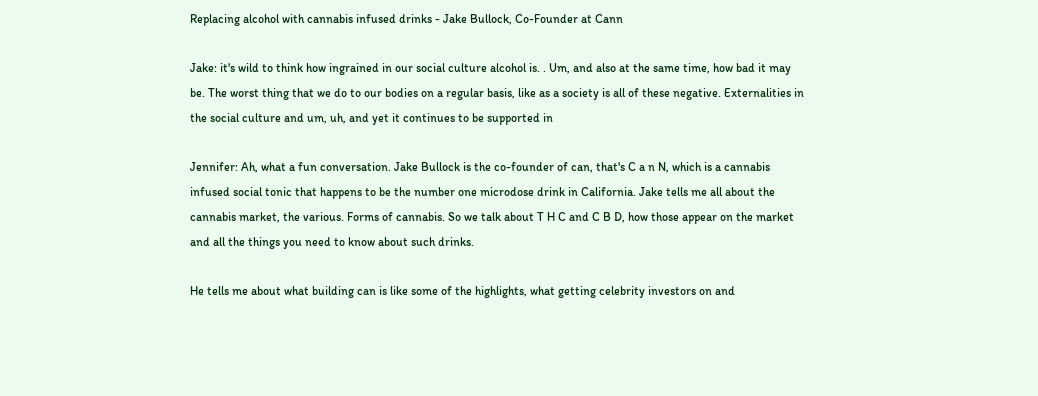Replacing alcohol with cannabis infused drinks - Jake Bullock, Co-Founder at Cann

Jake: it's wild to think how ingrained in our social culture alcohol is. . Um, and also at the same time, how bad it may be. The worst thing that we do to our bodies on a regular basis, like as a society is all of these negative. Externalities in the social culture and um, uh, and yet it continues to be supported in

Jennifer: Ah, what a fun conversation. Jake Bullock is the co-founder of can, that's C a n N, which is a cannabis infused social tonic that happens to be the number one microdose drink in California. Jake tells me all about the cannabis market, the various. Forms of cannabis. So we talk about T H C and C B D, how those appear on the market and all the things you need to know about such drinks.

He tells me about what building can is like some of the highlights, what getting celebrity investors on and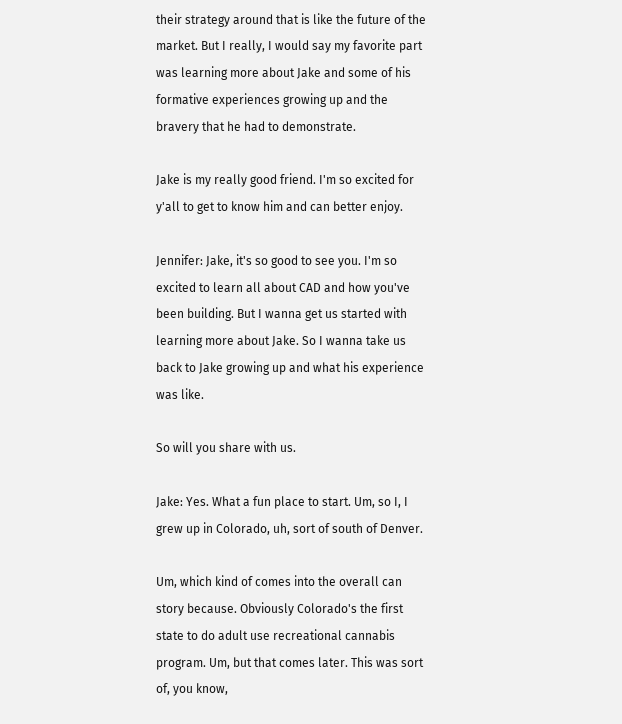their strategy around that is like the future of the market. But I really, I would say my favorite part was learning more about Jake and some of his formative experiences growing up and the bravery that he had to demonstrate.

Jake is my really good friend. I'm so excited for y'all to get to know him and can better enjoy.

Jennifer: Jake, it's so good to see you. I'm so excited to learn all about CAD and how you've been building. But I wanna get us started with learning more about Jake. So I wanna take us back to Jake growing up and what his experience was like.

So will you share with us.

Jake: Yes. What a fun place to start. Um, so I, I grew up in Colorado, uh, sort of south of Denver.

Um, which kind of comes into the overall can story because. Obviously Colorado's the first state to do adult use recreational cannabis program. Um, but that comes later. This was sort of, you know,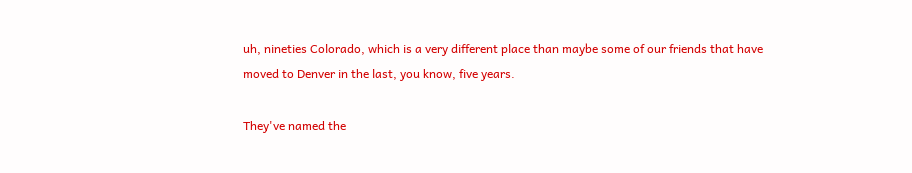uh, nineties Colorado, which is a very different place than maybe some of our friends that have moved to Denver in the last, you know, five years.

They've named the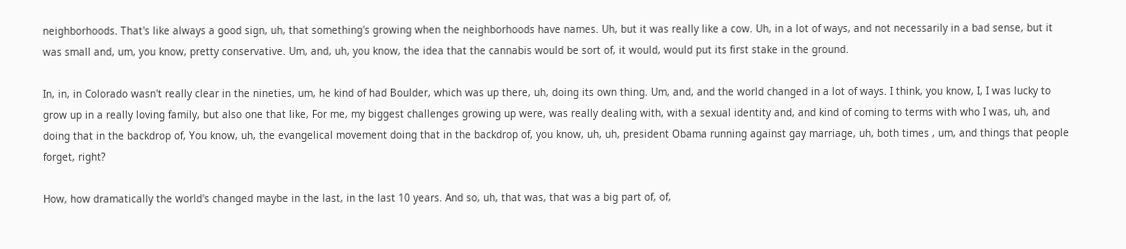neighborhoods. That's like always a good sign, uh, that something's growing when the neighborhoods have names. Uh, but it was really like a cow. Uh, in a lot of ways, and not necessarily in a bad sense, but it was small and, um, you know, pretty conservative. Um, and, uh, you know, the idea that the cannabis would be sort of, it would, would put its first stake in the ground.

In, in, in Colorado wasn't really clear in the nineties, um, he kind of had Boulder, which was up there, uh, doing its own thing. Um, and, and the world changed in a lot of ways. I think, you know, I, I was lucky to grow up in a really loving family, but also one that like, For me, my biggest challenges growing up were, was really dealing with, with a sexual identity and, and kind of coming to terms with who I was, uh, and doing that in the backdrop of, You know, uh, the evangelical movement doing that in the backdrop of, you know, uh, uh, president Obama running against gay marriage, uh, both times , um, and things that people forget, right?

How, how dramatically the world's changed maybe in the last, in the last 10 years. And so, uh, that was, that was a big part of, of,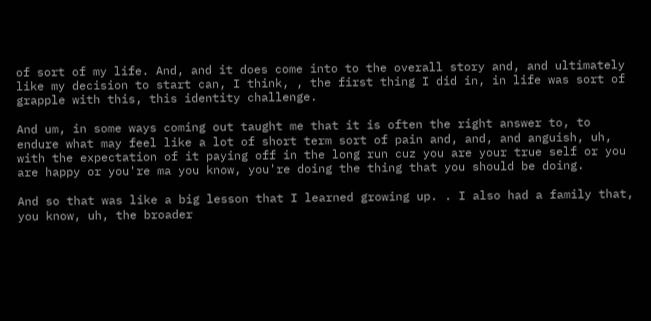of sort of my life. And, and it does come into to the overall story and, and ultimately like my decision to start can, I think, , the first thing I did in, in life was sort of grapple with this, this identity challenge.

And um, in some ways coming out taught me that it is often the right answer to, to endure what may feel like a lot of short term sort of pain and, and, and anguish, uh, with the expectation of it paying off in the long run cuz you are your true self or you are happy or you're ma you know, you're doing the thing that you should be doing.

And so that was like a big lesson that I learned growing up. . I also had a family that, you know, uh, the broader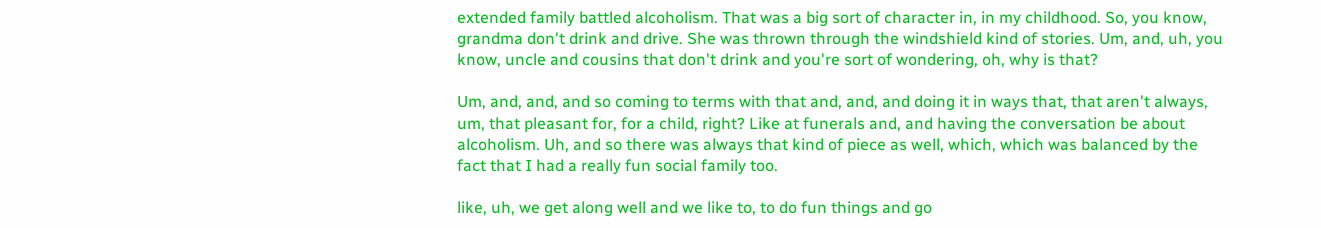extended family battled alcoholism. That was a big sort of character in, in my childhood. So, you know, grandma don't drink and drive. She was thrown through the windshield kind of stories. Um, and, uh, you know, uncle and cousins that don't drink and you're sort of wondering, oh, why is that?

Um, and, and, and so coming to terms with that and, and, and doing it in ways that, that aren't always, um, that pleasant for, for a child, right? Like at funerals and, and having the conversation be about alcoholism. Uh, and so there was always that kind of piece as well, which, which was balanced by the fact that I had a really fun social family too.

like, uh, we get along well and we like to, to do fun things and go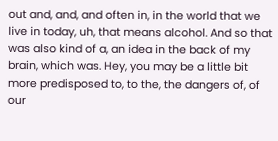out and, and, and often in, in the world that we live in today, uh, that means alcohol. And so that was also kind of a, an idea in the back of my brain, which was. Hey, you may be a little bit more predisposed to, to the, the dangers of, of our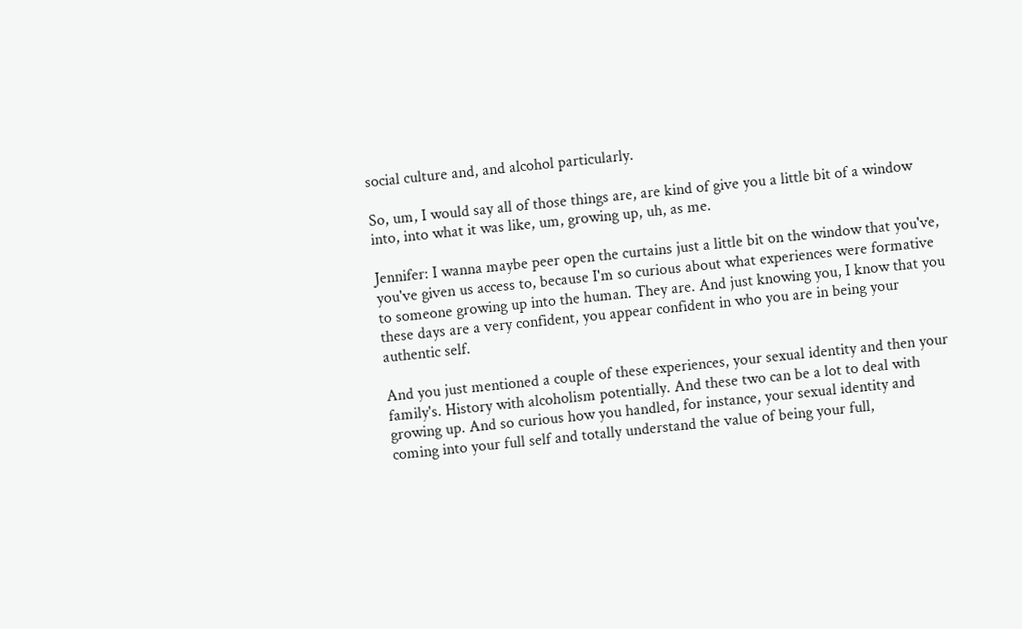social culture and, and alcohol particularly.

So, um, I would say all of those things are, are kind of give you a little bit of a window into, into what it was like, um, growing up, uh, as me.

Jennifer: I wanna maybe peer open the curtains just a little bit on the window that you've, you've given us access to, because I'm so curious about what experiences were formative to someone growing up into the human. They are. And just knowing you, I know that you these days are a very confident, you appear confident in who you are in being your authentic self.

And you just mentioned a couple of these experiences, your sexual identity and then your family's. History with alcoholism potentially. And these two can be a lot to deal with growing up. And so curious how you handled, for instance, your sexual identity and coming into your full self and totally understand the value of being your full,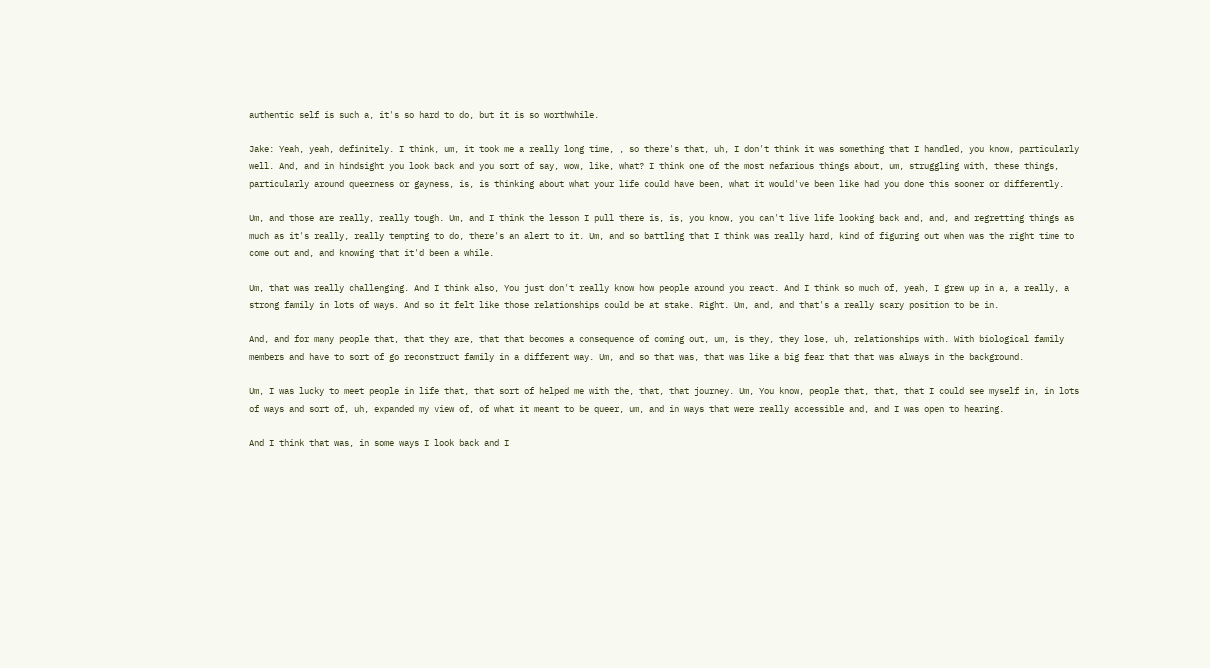authentic self is such a, it's so hard to do, but it is so worthwhile.

Jake: Yeah, yeah, definitely. I think, um, it took me a really long time, , so there's that, uh, I don't think it was something that I handled, you know, particularly well. And, and in hindsight you look back and you sort of say, wow, like, what? I think one of the most nefarious things about, um, struggling with, these things, particularly around queerness or gayness, is, is thinking about what your life could have been, what it would've been like had you done this sooner or differently.

Um, and those are really, really tough. Um, and I think the lesson I pull there is, is, you know, you can't live life looking back and, and, and regretting things as much as it's really, really tempting to do, there's an alert to it. Um, and so battling that I think was really hard, kind of figuring out when was the right time to come out and, and knowing that it'd been a while.

Um, that was really challenging. And I think also, You just don't really know how people around you react. And I think so much of, yeah, I grew up in a, a really, a strong family in lots of ways. And so it felt like those relationships could be at stake. Right. Um, and, and that's a really scary position to be in.

And, and for many people that, that they are, that that becomes a consequence of coming out, um, is they, they lose, uh, relationships with. With biological family members and have to sort of go reconstruct family in a different way. Um, and so that was, that was like a big fear that that was always in the background.

Um, I was lucky to meet people in life that, that sort of helped me with the, that, that journey. Um, You know, people that, that, that I could see myself in, in lots of ways and sort of, uh, expanded my view of, of what it meant to be queer, um, and in ways that were really accessible and, and I was open to hearing.

And I think that was, in some ways I look back and I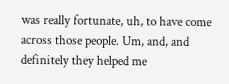was really fortunate, uh, to have come across those people. Um, and, and definitely they helped me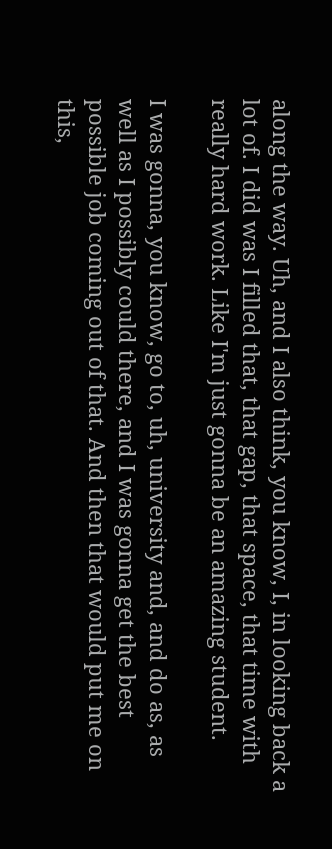along the way. Uh, and I also think, you know, I, in looking back a lot of. I did was I filled that, that gap, that space, that time with really hard work. Like I'm just gonna be an amazing student.

I was gonna, you know, go to, uh, university and, and do as, as well as I possibly could there, and I was gonna get the best possible job coming out of that. And then that would put me on this,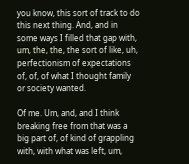you know, this sort of track to do this next thing. And, and in some ways I filled that gap with, um, the, the, the sort of like, uh, perfectionism of expectations of, of, of what I thought family or society wanted.

Of me. Um, and, and I think breaking free from that was a big part of, of kind of grappling with, with what was left, um,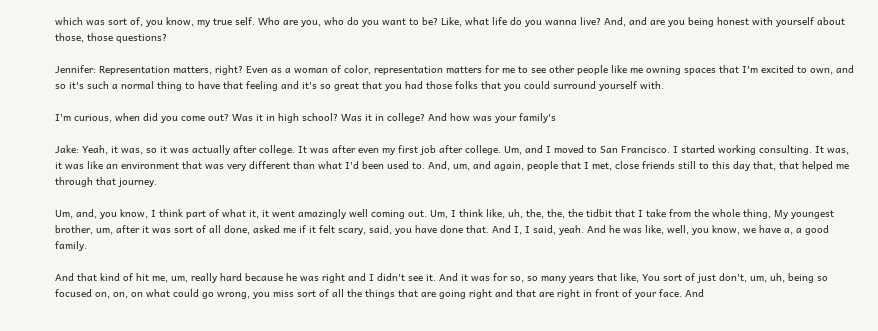which was sort of, you know, my true self. Who are you, who do you want to be? Like, what life do you wanna live? And, and are you being honest with yourself about those, those questions?

Jennifer: Representation matters, right? Even as a woman of color, representation matters for me to see other people like me owning spaces that I'm excited to own, and so it's such a normal thing to have that feeling and it's so great that you had those folks that you could surround yourself with.

I'm curious, when did you come out? Was it in high school? Was it in college? And how was your family's

Jake: Yeah, it was, so it was actually after college. It was after even my first job after college. Um, and I moved to San Francisco. I started working consulting. It was, it was like an environment that was very different than what I'd been used to. And, um, and again, people that I met, close friends still to this day that, that helped me through that journey.

Um, and, you know, I think part of what it, it went amazingly well coming out. Um, I think like, uh, the, the, the tidbit that I take from the whole thing, My youngest brother, um, after it was sort of all done, asked me if it felt scary, said, you have done that. And I, I said, yeah. And he was like, well, you know, we have a, a good family.

And that kind of hit me, um, really hard because he was right and I didn't see it. And it was for so, so many years that like, You sort of just don't, um, uh, being so focused on, on, on what could go wrong, you miss sort of all the things that are going right and that are right in front of your face. And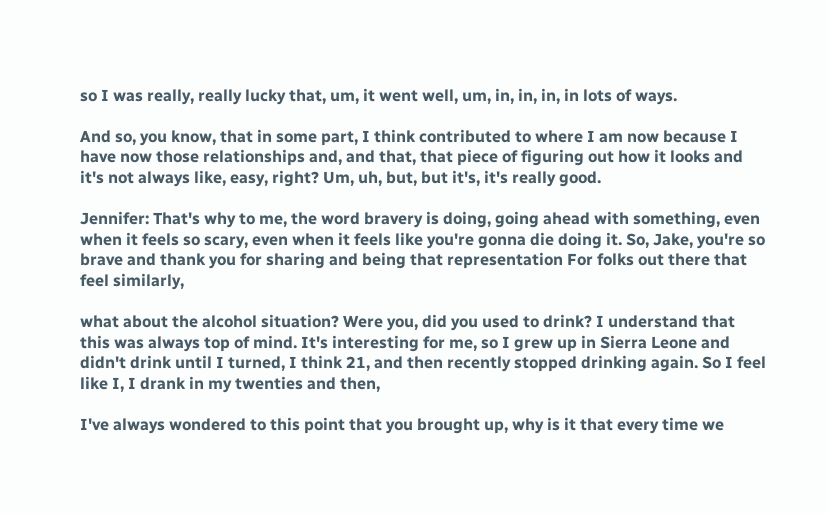so I was really, really lucky that, um, it went well, um, in, in, in, in lots of ways.

And so, you know, that in some part, I think contributed to where I am now because I have now those relationships and, and that, that piece of figuring out how it looks and it's not always like, easy, right? Um, uh, but, but it's, it's really good.

Jennifer: That's why to me, the word bravery is doing, going ahead with something, even when it feels so scary, even when it feels like you're gonna die doing it. So, Jake, you're so brave and thank you for sharing and being that representation For folks out there that feel similarly,

what about the alcohol situation? Were you, did you used to drink? I understand that this was always top of mind. It's interesting for me, so I grew up in Sierra Leone and didn't drink until I turned, I think 21, and then recently stopped drinking again. So I feel like I, I drank in my twenties and then,

I've always wondered to this point that you brought up, why is it that every time we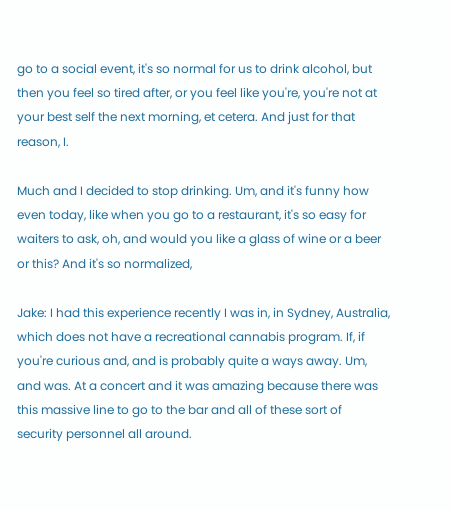go to a social event, it's so normal for us to drink alcohol, but then you feel so tired after, or you feel like you're, you're not at your best self the next morning, et cetera. And just for that reason, I.

Much and I decided to stop drinking. Um, and it's funny how even today, like when you go to a restaurant, it's so easy for waiters to ask, oh, and would you like a glass of wine or a beer or this? And it's so normalized,

Jake: I had this experience recently I was in, in Sydney, Australia, which does not have a recreational cannabis program. If, if you're curious and, and is probably quite a ways away. Um, and was. At a concert and it was amazing because there was this massive line to go to the bar and all of these sort of security personnel all around.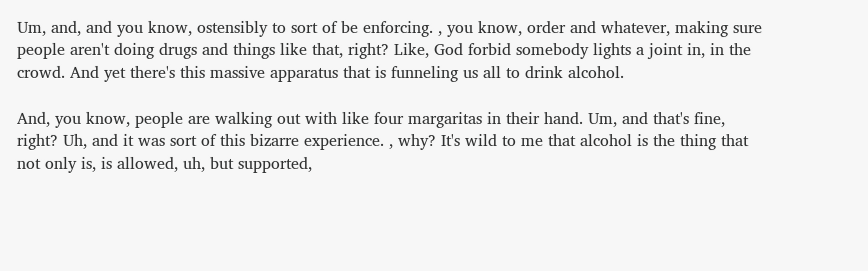Um, and, and you know, ostensibly to sort of be enforcing. , you know, order and whatever, making sure people aren't doing drugs and things like that, right? Like, God forbid somebody lights a joint in, in the crowd. And yet there's this massive apparatus that is funneling us all to drink alcohol.

And, you know, people are walking out with like four margaritas in their hand. Um, and that's fine, right? Uh, and it was sort of this bizarre experience. , why? It's wild to me that alcohol is the thing that not only is, is allowed, uh, but supported,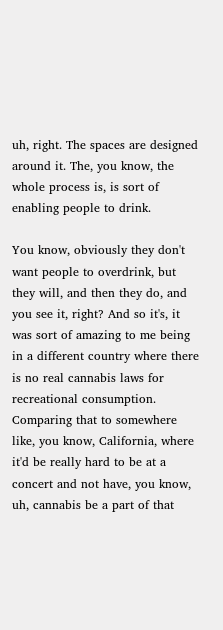uh, right. The spaces are designed around it. The, you know, the whole process is, is sort of enabling people to drink.

You know, obviously they don't want people to overdrink, but they will, and then they do, and you see it, right? And so it's, it was sort of amazing to me being in a different country where there is no real cannabis laws for recreational consumption. Comparing that to somewhere like, you know, California, where it'd be really hard to be at a concert and not have, you know, uh, cannabis be a part of that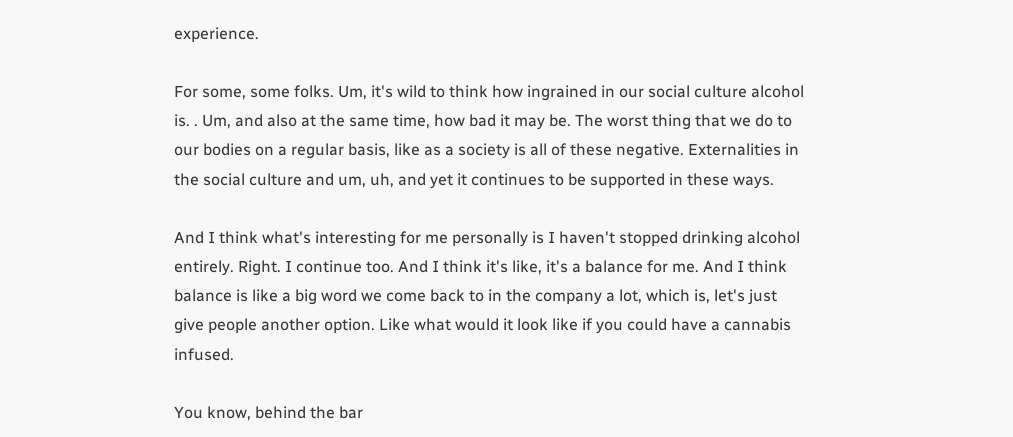experience.

For some, some folks. Um, it's wild to think how ingrained in our social culture alcohol is. . Um, and also at the same time, how bad it may be. The worst thing that we do to our bodies on a regular basis, like as a society is all of these negative. Externalities in the social culture and um, uh, and yet it continues to be supported in these ways.

And I think what's interesting for me personally is I haven't stopped drinking alcohol entirely. Right. I continue too. And I think it's like, it's a balance for me. And I think balance is like a big word we come back to in the company a lot, which is, let's just give people another option. Like what would it look like if you could have a cannabis infused.

You know, behind the bar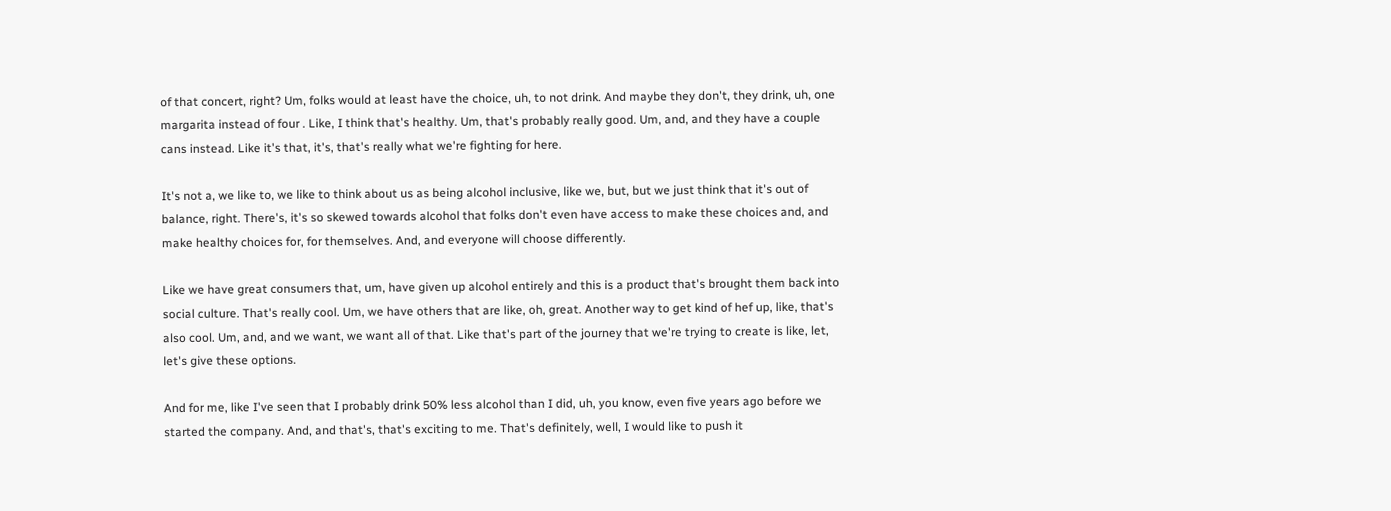of that concert, right? Um, folks would at least have the choice, uh, to not drink. And maybe they don't, they drink, uh, one margarita instead of four . Like, I think that's healthy. Um, that's probably really good. Um, and, and they have a couple cans instead. Like it's that, it's, that's really what we're fighting for here.

It's not a, we like to, we like to think about us as being alcohol inclusive, like we, but, but we just think that it's out of balance, right. There's, it's so skewed towards alcohol that folks don't even have access to make these choices and, and make healthy choices for, for themselves. And, and everyone will choose differently.

Like we have great consumers that, um, have given up alcohol entirely and this is a product that's brought them back into social culture. That's really cool. Um, we have others that are like, oh, great. Another way to get kind of hef up, like, that's also cool. Um, and, and we want, we want all of that. Like that's part of the journey that we're trying to create is like, let, let's give these options.

And for me, like I've seen that I probably drink 50% less alcohol than I did, uh, you know, even five years ago before we started the company. And, and that's, that's exciting to me. That's definitely, well, I would like to push it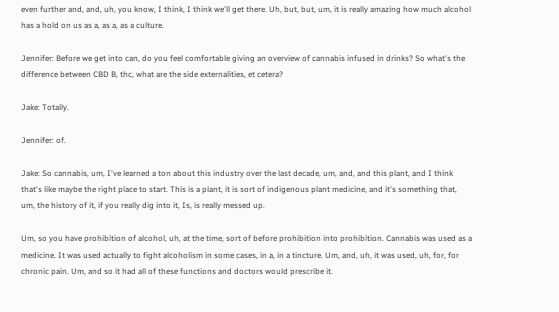even further and, and, uh, you know, I think, I think we'll get there. Uh, but, but, um, it is really amazing how much alcohol has a hold on us as a, as a, as a culture.

Jennifer: Before we get into can, do you feel comfortable giving an overview of cannabis infused in drinks? So what's the difference between CBD B, thc, what are the side externalities, et cetera?

Jake: Totally.

Jennifer: of.

Jake: So cannabis, um, I've learned a ton about this industry over the last decade, um, and, and this plant, and I think that's like maybe the right place to start. This is a plant, it is sort of indigenous plant medicine, and it's something that, um, the history of it, if you really dig into it, Is, is really messed up.

Um, so you have prohibition of alcohol, uh, at the time, sort of before prohibition into prohibition. Cannabis was used as a medicine. It was used actually to fight alcoholism in some cases, in a, in a tincture. Um, and, uh, it was used, uh, for, for chronic pain. Um, and so it had all of these functions and doctors would prescribe it.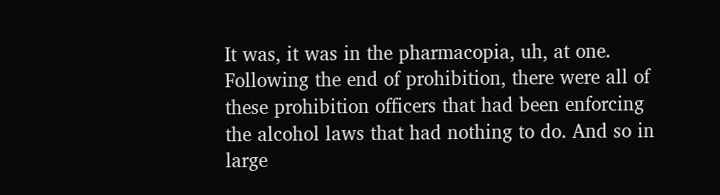It was, it was in the pharmacopia, uh, at one. Following the end of prohibition, there were all of these prohibition officers that had been enforcing the alcohol laws that had nothing to do. And so in large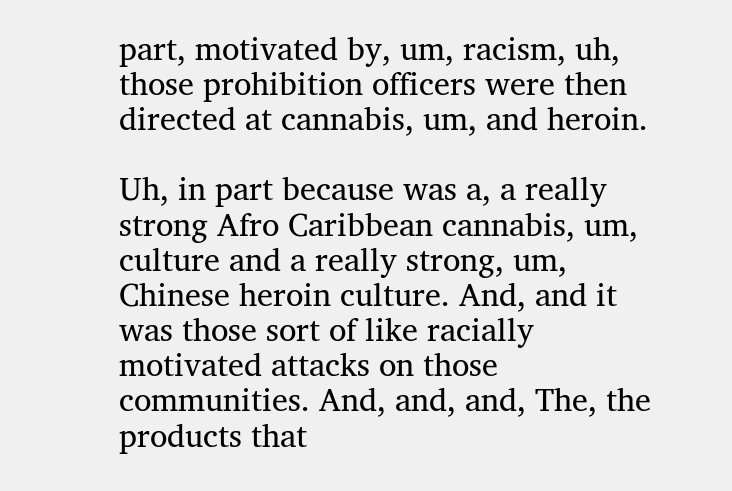part, motivated by, um, racism, uh, those prohibition officers were then directed at cannabis, um, and heroin.

Uh, in part because was a, a really strong Afro Caribbean cannabis, um, culture and a really strong, um, Chinese heroin culture. And, and it was those sort of like racially motivated attacks on those communities. And, and, and, The, the products that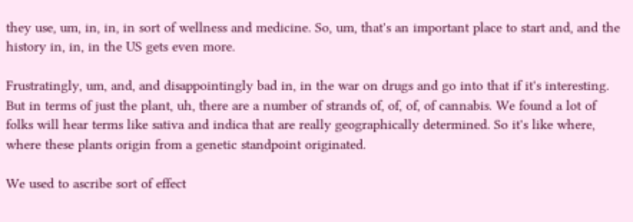they use, um, in, in, in sort of wellness and medicine. So, um, that's an important place to start and, and the history in, in, in the US gets even more.

Frustratingly, um, and, and disappointingly bad in, in the war on drugs and go into that if it's interesting. But in terms of just the plant, uh, there are a number of strands of, of, of, of cannabis. We found a lot of folks will hear terms like sativa and indica that are really geographically determined. So it's like where, where these plants origin from a genetic standpoint originated.

We used to ascribe sort of effect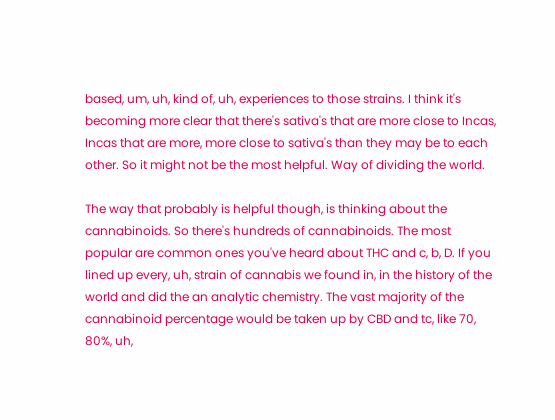based, um, uh, kind of, uh, experiences to those strains. I think it's becoming more clear that there's sativa's that are more close to Incas, Incas that are more, more close to sativa's than they may be to each other. So it might not be the most helpful. Way of dividing the world.

The way that probably is helpful though, is thinking about the cannabinoids. So there's hundreds of cannabinoids. The most popular are common ones you've heard about THC and c, b, D. If you lined up every, uh, strain of cannabis we found in, in the history of the world and did the an analytic chemistry. The vast majority of the cannabinoid percentage would be taken up by CBD and tc, like 70, 80%, uh,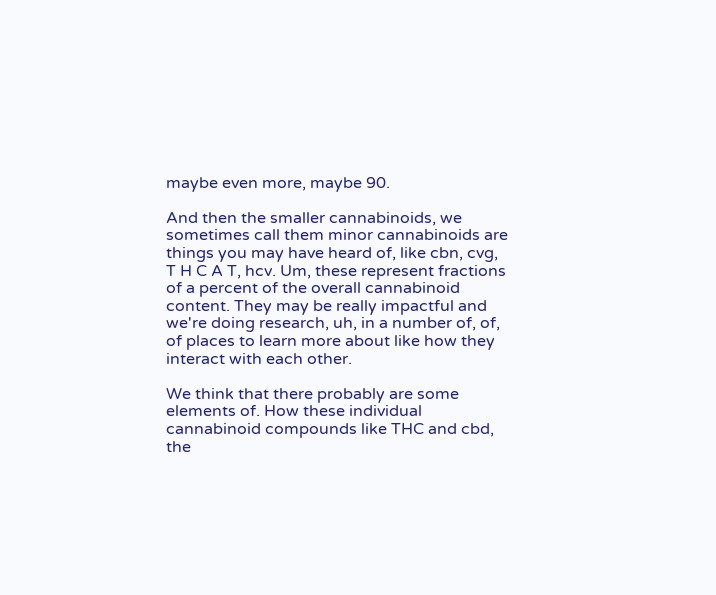maybe even more, maybe 90.

And then the smaller cannabinoids, we sometimes call them minor cannabinoids are things you may have heard of, like cbn, cvg, T H C A T, hcv. Um, these represent fractions of a percent of the overall cannabinoid content. They may be really impactful and we're doing research, uh, in a number of, of, of places to learn more about like how they interact with each other.

We think that there probably are some elements of. How these individual cannabinoid compounds like THC and cbd, the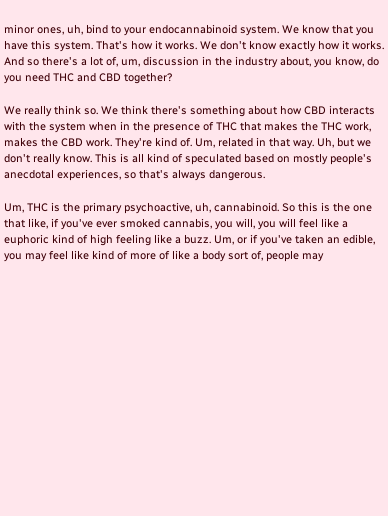minor ones, uh, bind to your endocannabinoid system. We know that you have this system. That's how it works. We don't know exactly how it works. And so there's a lot of, um, discussion in the industry about, you know, do you need THC and CBD together?

We really think so. We think there's something about how CBD interacts with the system when in the presence of THC that makes the THC work, makes the CBD work. They're kind of. Um, related in that way. Uh, but we don't really know. This is all kind of speculated based on mostly people's anecdotal experiences, so that's always dangerous.

Um, THC is the primary psychoactive, uh, cannabinoid. So this is the one that like, if you've ever smoked cannabis, you will, you will feel like a euphoric kind of high feeling like a buzz. Um, or if you've taken an edible, you may feel like kind of more of like a body sort of, people may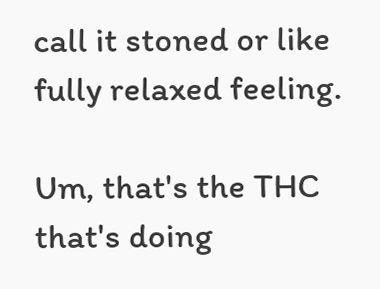call it stoned or like fully relaxed feeling.

Um, that's the THC that's doing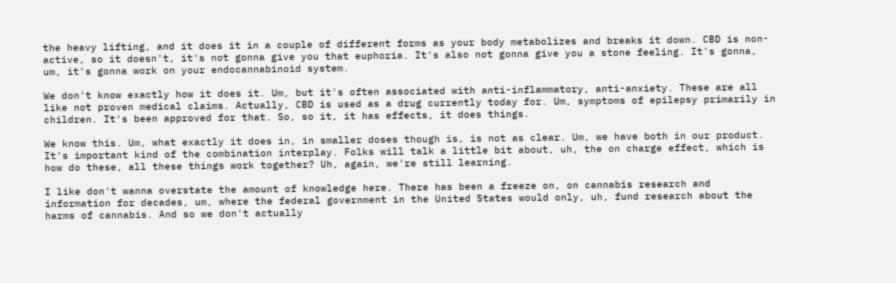the heavy lifting, and it does it in a couple of different forms as your body metabolizes and breaks it down. CBD is non-active, so it doesn't, it's not gonna give you that euphoria. It's also not gonna give you a stone feeling. It's gonna, um, it's gonna work on your endocannabinoid system.

We don't know exactly how it does it. Um, but it's often associated with anti-inflammatory, anti-anxiety. These are all like not proven medical claims. Actually, CBD is used as a drug currently today for. Um, symptoms of epilepsy primarily in children. It's been approved for that. So, so it, it has effects, it does things.

We know this. Um, what exactly it does in, in smaller doses though is, is not as clear. Um, we have both in our product. It's important kind of the combination interplay. Folks will talk a little bit about, uh, the on charge effect, which is how do these, all these things work together? Uh, again, we're still learning.

I like don't wanna overstate the amount of knowledge here. There has been a freeze on, on cannabis research and information for decades, um, where the federal government in the United States would only, uh, fund research about the harms of cannabis. And so we don't actually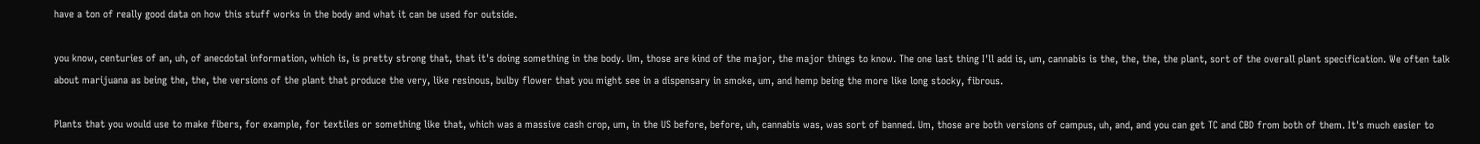have a ton of really good data on how this stuff works in the body and what it can be used for outside.

you know, centuries of an, uh, of anecdotal information, which is, is pretty strong that, that it's doing something in the body. Um, those are kind of the major, the major things to know. The one last thing I'll add is, um, cannabis is the, the, the, the plant, sort of the overall plant specification. We often talk about marijuana as being the, the, the versions of the plant that produce the very, like resinous, bulby flower that you might see in a dispensary in smoke, um, and hemp being the more like long stocky, fibrous.

Plants that you would use to make fibers, for example, for textiles or something like that, which was a massive cash crop, um, in the US before, before, uh, cannabis was, was sort of banned. Um, those are both versions of campus, uh, and, and you can get TC and CBD from both of them. It's much easier to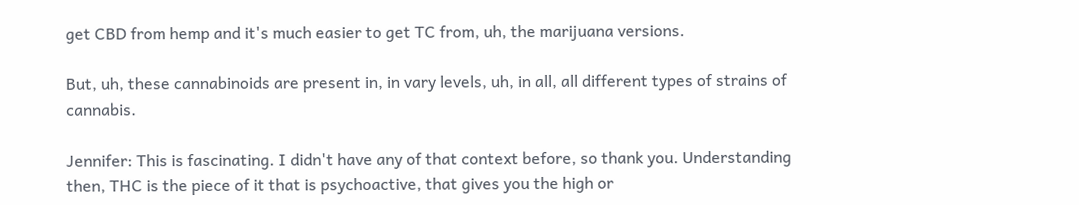get CBD from hemp and it's much easier to get TC from, uh, the marijuana versions.

But, uh, these cannabinoids are present in, in vary levels, uh, in all, all different types of strains of cannabis.

Jennifer: This is fascinating. I didn't have any of that context before, so thank you. Understanding then, THC is the piece of it that is psychoactive, that gives you the high or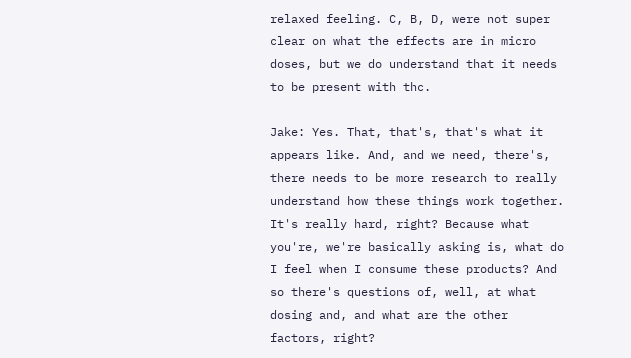relaxed feeling. C, B, D, were not super clear on what the effects are in micro doses, but we do understand that it needs to be present with thc.

Jake: Yes. That, that's, that's what it appears like. And, and we need, there's, there needs to be more research to really understand how these things work together. It's really hard, right? Because what you're, we're basically asking is, what do I feel when I consume these products? And so there's questions of, well, at what dosing and, and what are the other factors, right?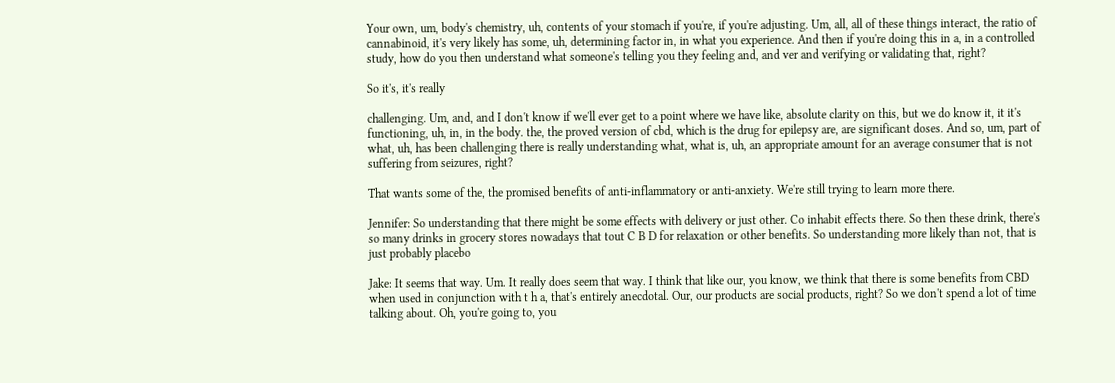Your own, um, body's chemistry, uh, contents of your stomach if you're, if you're adjusting. Um, all, all of these things interact, the ratio of cannabinoid, it's very likely has some, uh, determining factor in, in what you experience. And then if you're doing this in a, in a controlled study, how do you then understand what someone's telling you they feeling and, and ver and verifying or validating that, right?

So it's, it's really

challenging. Um, and, and I don't know if we'll ever get to a point where we have like, absolute clarity on this, but we do know it, it it's functioning, uh, in, in the body. the, the proved version of cbd, which is the drug for epilepsy are, are significant doses. And so, um, part of what, uh, has been challenging there is really understanding what, what is, uh, an appropriate amount for an average consumer that is not suffering from seizures, right?

That wants some of the, the promised benefits of anti-inflammatory or anti-anxiety. We're still trying to learn more there.

Jennifer: So understanding that there might be some effects with delivery or just other. Co inhabit effects there. So then these drink, there's so many drinks in grocery stores nowadays that tout C B D for relaxation or other benefits. So understanding more likely than not, that is just probably placebo

Jake: It seems that way. Um. It really does seem that way. I think that like our, you know, we think that there is some benefits from CBD when used in conjunction with t h a, that's entirely anecdotal. Our, our products are social products, right? So we don't spend a lot of time talking about. Oh, you're going to, you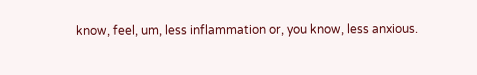know, feel, um, less inflammation or, you know, less anxious.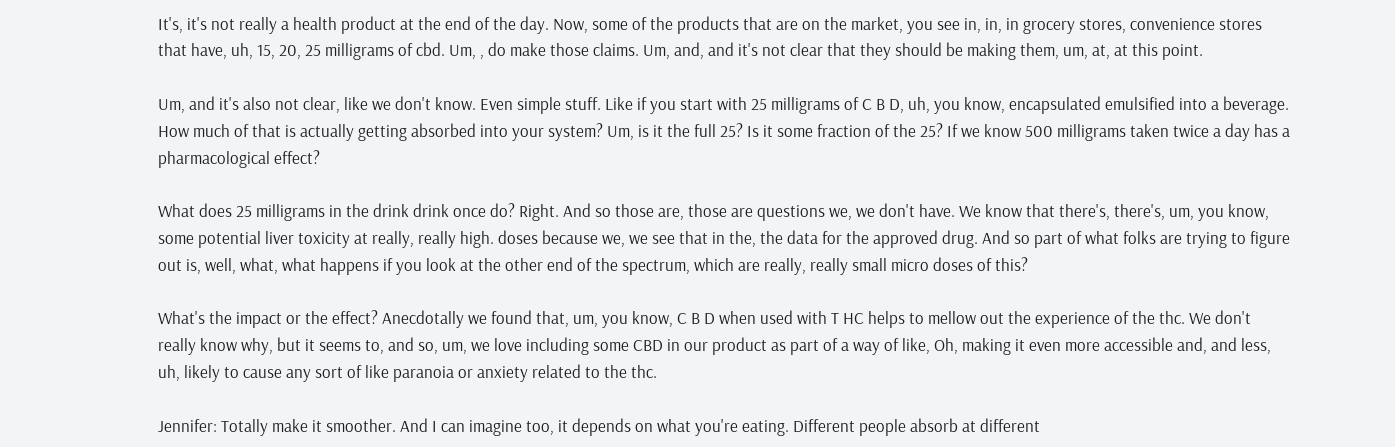It's, it's not really a health product at the end of the day. Now, some of the products that are on the market, you see in, in, in grocery stores, convenience stores that have, uh, 15, 20, 25 milligrams of cbd. Um, , do make those claims. Um, and, and it's not clear that they should be making them, um, at, at this point.

Um, and it's also not clear, like we don't know. Even simple stuff. Like if you start with 25 milligrams of C B D, uh, you know, encapsulated emulsified into a beverage. How much of that is actually getting absorbed into your system? Um, is it the full 25? Is it some fraction of the 25? If we know 500 milligrams taken twice a day has a pharmacological effect?

What does 25 milligrams in the drink drink once do? Right. And so those are, those are questions we, we don't have. We know that there's, there's, um, you know, some potential liver toxicity at really, really high. doses because we, we see that in the, the data for the approved drug. And so part of what folks are trying to figure out is, well, what, what happens if you look at the other end of the spectrum, which are really, really small micro doses of this?

What's the impact or the effect? Anecdotally we found that, um, you know, C B D when used with T HC helps to mellow out the experience of the thc. We don't really know why, but it seems to, and so, um, we love including some CBD in our product as part of a way of like, Oh, making it even more accessible and, and less, uh, likely to cause any sort of like paranoia or anxiety related to the thc.

Jennifer: Totally make it smoother. And I can imagine too, it depends on what you're eating. Different people absorb at different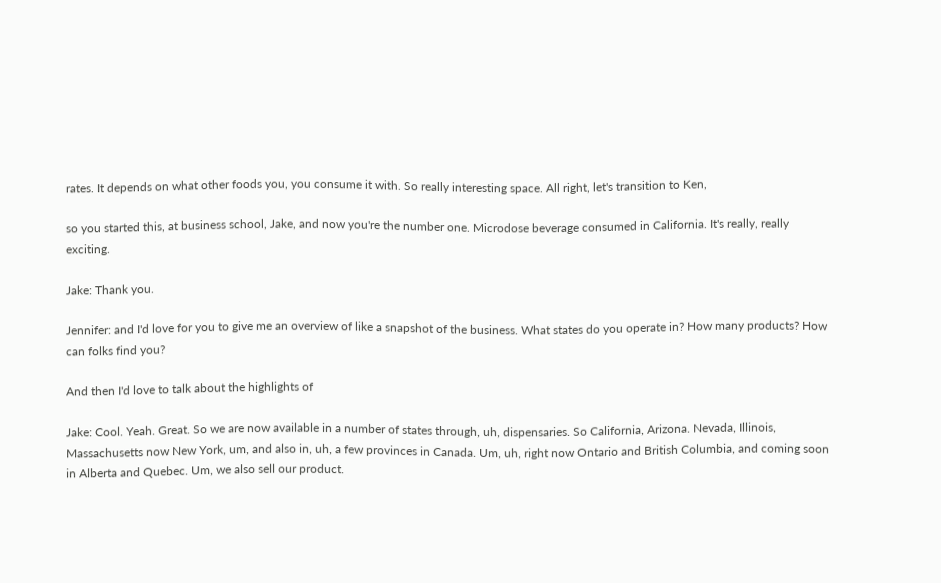rates. It depends on what other foods you, you consume it with. So really interesting space. All right, let's transition to Ken,

so you started this, at business school, Jake, and now you're the number one. Microdose beverage consumed in California. It's really, really exciting.

Jake: Thank you.

Jennifer: and I'd love for you to give me an overview of like a snapshot of the business. What states do you operate in? How many products? How can folks find you?

And then I'd love to talk about the highlights of

Jake: Cool. Yeah. Great. So we are now available in a number of states through, uh, dispensaries. So California, Arizona. Nevada, Illinois, Massachusetts now New York, um, and also in, uh, a few provinces in Canada. Um, uh, right now Ontario and British Columbia, and coming soon in Alberta and Quebec. Um, we also sell our product.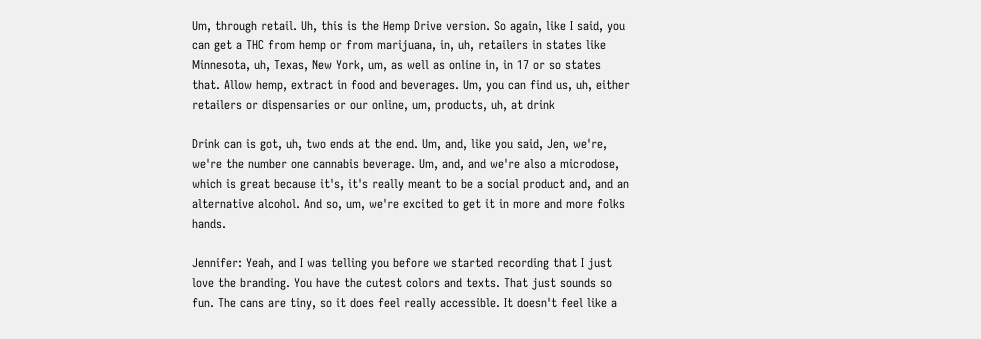Um, through retail. Uh, this is the Hemp Drive version. So again, like I said, you can get a THC from hemp or from marijuana, in, uh, retailers in states like Minnesota, uh, Texas, New York, um, as well as online in, in 17 or so states that. Allow hemp, extract in food and beverages. Um, you can find us, uh, either retailers or dispensaries or our online, um, products, uh, at drink

Drink can is got, uh, two ends at the end. Um, and, like you said, Jen, we're, we're the number one cannabis beverage. Um, and, and we're also a microdose, which is great because it's, it's really meant to be a social product and, and an alternative alcohol. And so, um, we're excited to get it in more and more folks hands.

Jennifer: Yeah, and I was telling you before we started recording that I just love the branding. You have the cutest colors and texts. That just sounds so fun. The cans are tiny, so it does feel really accessible. It doesn't feel like a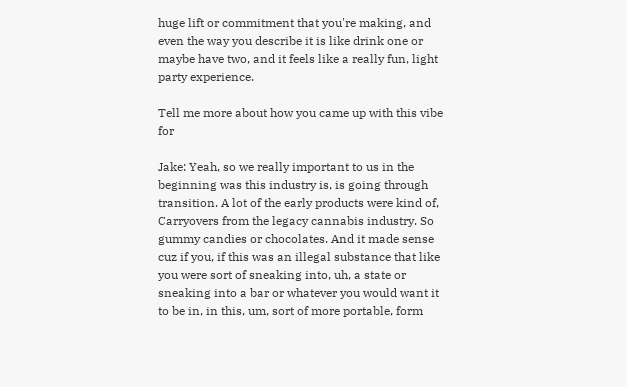huge lift or commitment that you're making, and even the way you describe it is like drink one or maybe have two, and it feels like a really fun, light party experience.

Tell me more about how you came up with this vibe for

Jake: Yeah, so we really important to us in the beginning was this industry is, is going through transition. A lot of the early products were kind of, Carryovers from the legacy cannabis industry. So gummy candies or chocolates. And it made sense cuz if you, if this was an illegal substance that like you were sort of sneaking into, uh, a state or sneaking into a bar or whatever you would want it to be in, in this, um, sort of more portable, form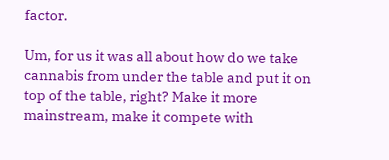factor.

Um, for us it was all about how do we take cannabis from under the table and put it on top of the table, right? Make it more mainstream, make it compete with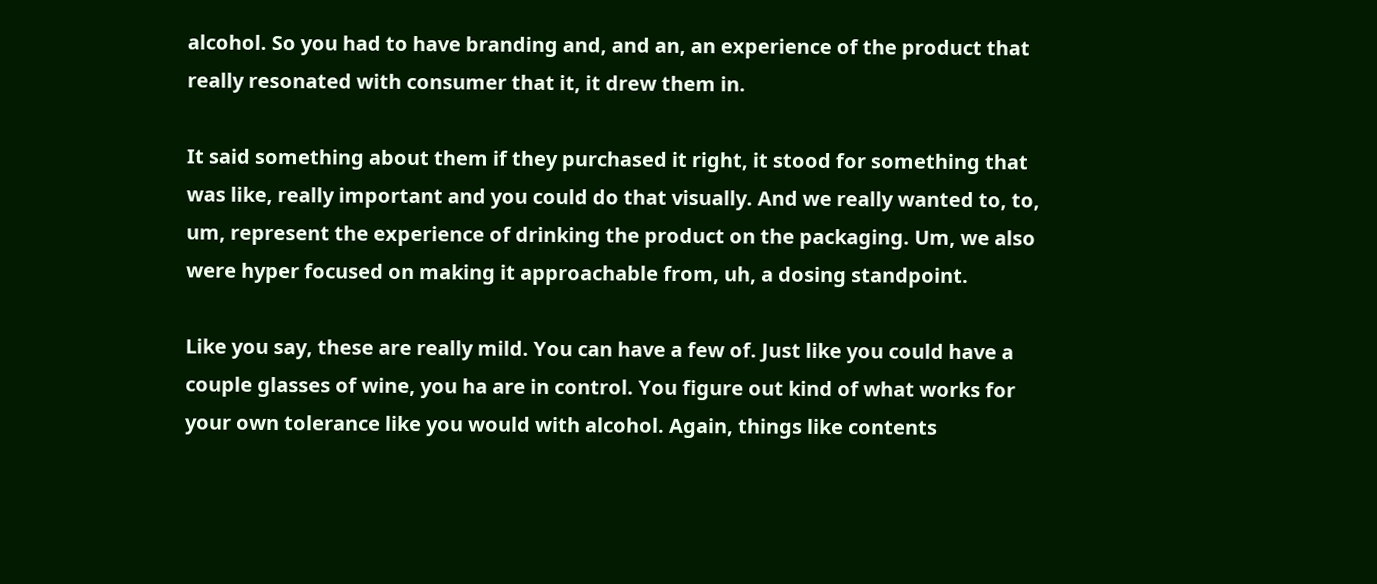alcohol. So you had to have branding and, and an, an experience of the product that really resonated with consumer that it, it drew them in.

It said something about them if they purchased it right, it stood for something that was like, really important and you could do that visually. And we really wanted to, to, um, represent the experience of drinking the product on the packaging. Um, we also were hyper focused on making it approachable from, uh, a dosing standpoint.

Like you say, these are really mild. You can have a few of. Just like you could have a couple glasses of wine, you ha are in control. You figure out kind of what works for your own tolerance like you would with alcohol. Again, things like contents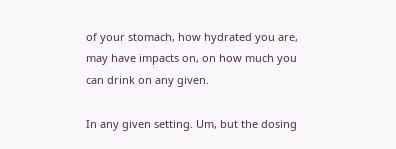of your stomach, how hydrated you are, may have impacts on, on how much you can drink on any given.

In any given setting. Um, but the dosing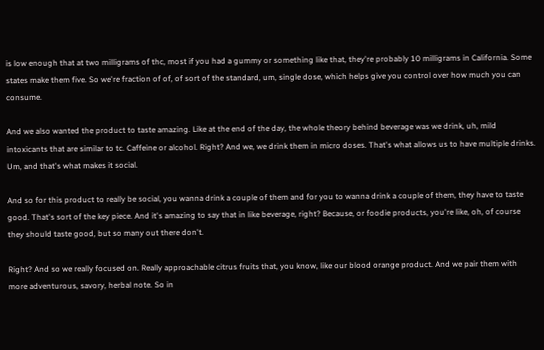is low enough that at two milligrams of thc, most if you had a gummy or something like that, they're probably 10 milligrams in California. Some states make them five. So we're fraction of of, of sort of the standard, um, single dose, which helps give you control over how much you can consume.

And we also wanted the product to taste amazing. Like at the end of the day, the whole theory behind beverage was we drink, uh, mild intoxicants that are similar to tc. Caffeine or alcohol. Right? And we, we drink them in micro doses. That's what allows us to have multiple drinks. Um, and that's what makes it social.

And so for this product to really be social, you wanna drink a couple of them and for you to wanna drink a couple of them, they have to taste good. That's sort of the key piece. And it's amazing to say that in like beverage, right? Because, or foodie products, you're like, oh, of course they should taste good, but so many out there don't.

Right? And so we really focused on. Really approachable citrus fruits that, you know, like our blood orange product. And we pair them with more adventurous, savory, herbal note. So in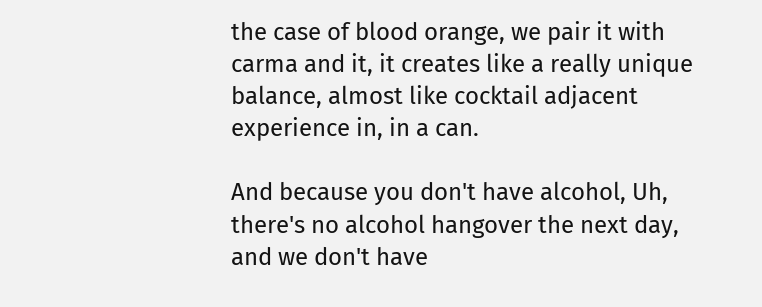the case of blood orange, we pair it with carma and it, it creates like a really unique balance, almost like cocktail adjacent experience in, in a can.

And because you don't have alcohol, Uh, there's no alcohol hangover the next day, and we don't have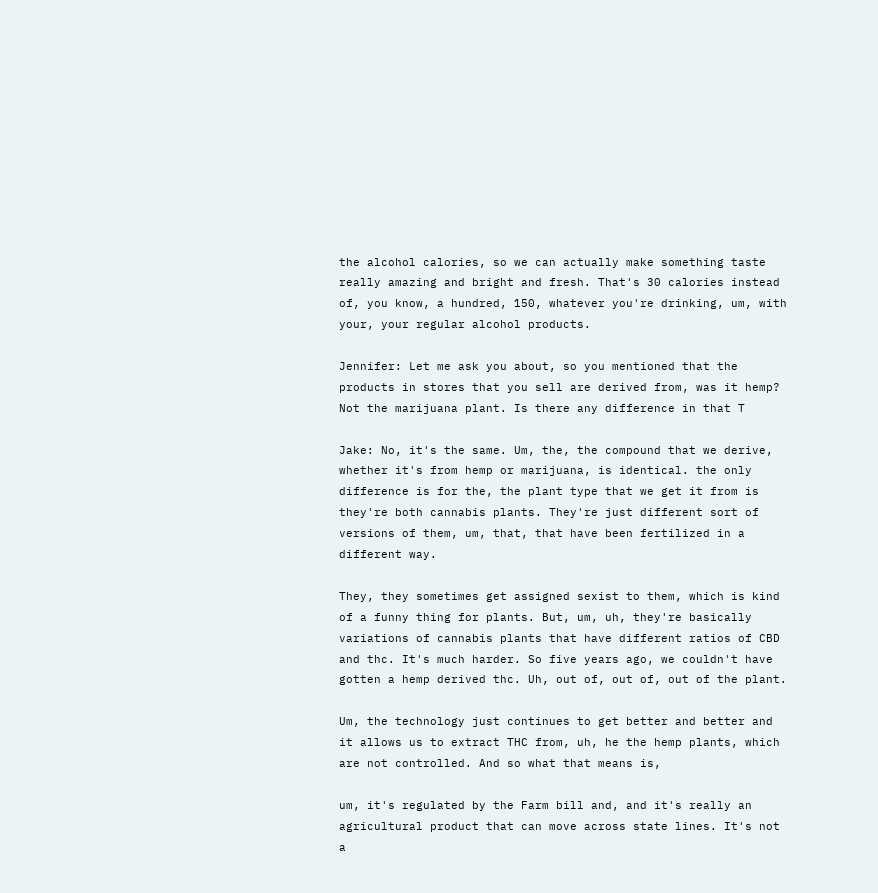the alcohol calories, so we can actually make something taste really amazing and bright and fresh. That's 30 calories instead of, you know, a hundred, 150, whatever you're drinking, um, with your, your regular alcohol products.

Jennifer: Let me ask you about, so you mentioned that the products in stores that you sell are derived from, was it hemp? Not the marijuana plant. Is there any difference in that T

Jake: No, it's the same. Um, the, the compound that we derive, whether it's from hemp or marijuana, is identical. the only difference is for the, the plant type that we get it from is they're both cannabis plants. They're just different sort of versions of them, um, that, that have been fertilized in a different way.

They, they sometimes get assigned sexist to them, which is kind of a funny thing for plants. But, um, uh, they're basically variations of cannabis plants that have different ratios of CBD and thc. It's much harder. So five years ago, we couldn't have gotten a hemp derived thc. Uh, out of, out of, out of the plant.

Um, the technology just continues to get better and better and it allows us to extract THC from, uh, he the hemp plants, which are not controlled. And so what that means is,

um, it's regulated by the Farm bill and, and it's really an agricultural product that can move across state lines. It's not a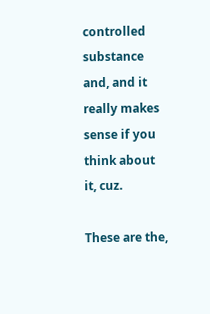controlled substance and, and it really makes sense if you think about it, cuz.

These are the,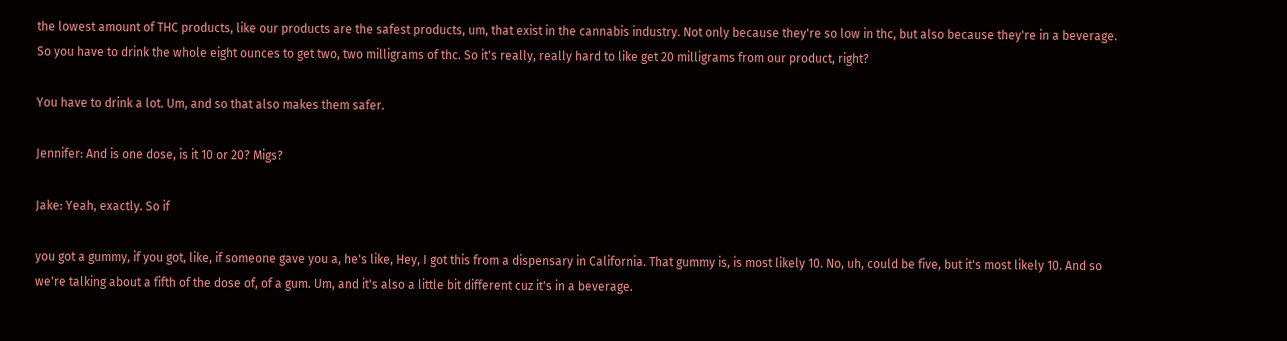the lowest amount of THC products, like our products are the safest products, um, that exist in the cannabis industry. Not only because they're so low in thc, but also because they're in a beverage. So you have to drink the whole eight ounces to get two, two milligrams of thc. So it's really, really hard to like get 20 milligrams from our product, right?

You have to drink a lot. Um, and so that also makes them safer.

Jennifer: And is one dose, is it 10 or 20? Migs?

Jake: Yeah, exactly. So if

you got a gummy, if you got, like, if someone gave you a, he's like, Hey, I got this from a dispensary in California. That gummy is, is most likely 10. No, uh, could be five, but it's most likely 10. And so we're talking about a fifth of the dose of, of a gum. Um, and it's also a little bit different cuz it's in a beverage.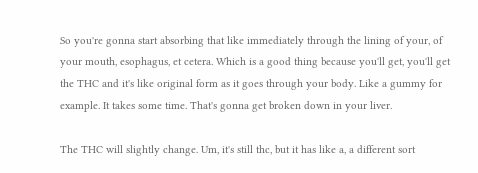So you're gonna start absorbing that like immediately through the lining of your, of your mouth, esophagus, et cetera. Which is a good thing because you'll get, you'll get the THC and it's like original form as it goes through your body. Like a gummy for example. It takes some time. That's gonna get broken down in your liver.

The THC will slightly change. Um, it's still thc, but it has like a, a different sort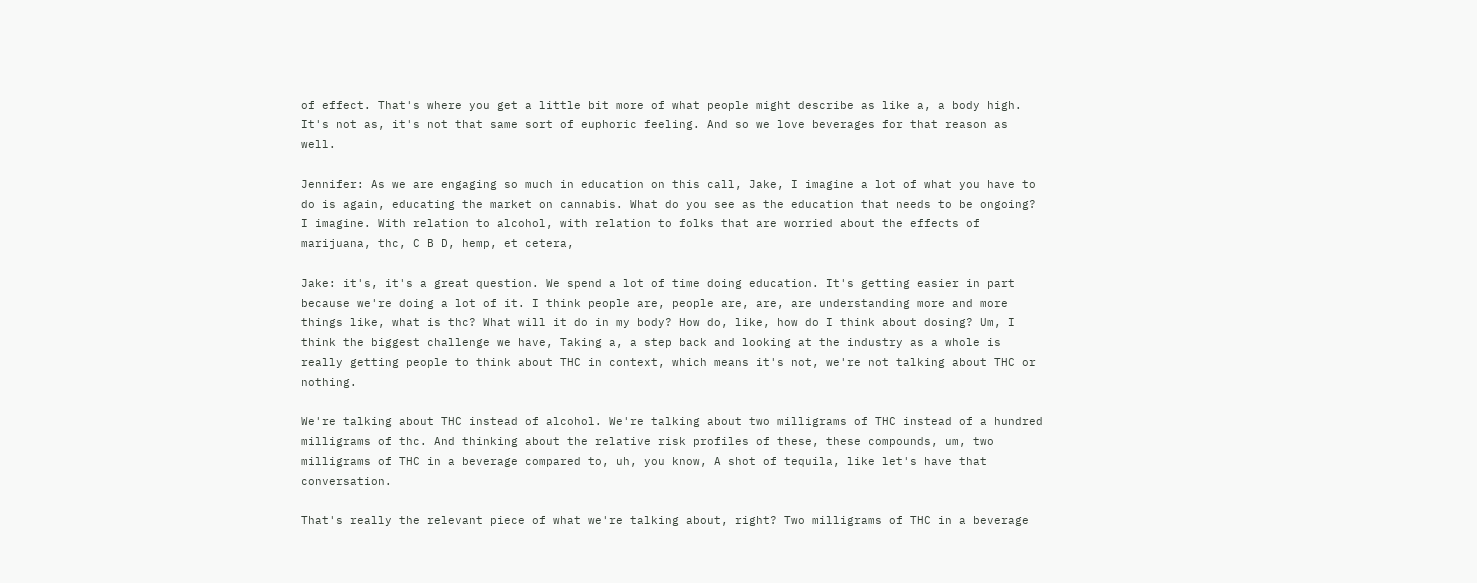of effect. That's where you get a little bit more of what people might describe as like a, a body high. It's not as, it's not that same sort of euphoric feeling. And so we love beverages for that reason as well.

Jennifer: As we are engaging so much in education on this call, Jake, I imagine a lot of what you have to do is again, educating the market on cannabis. What do you see as the education that needs to be ongoing? I imagine. With relation to alcohol, with relation to folks that are worried about the effects of marijuana, thc, C B D, hemp, et cetera,

Jake: it's, it's a great question. We spend a lot of time doing education. It's getting easier in part because we're doing a lot of it. I think people are, people are, are, are understanding more and more things like, what is thc? What will it do in my body? How do, like, how do I think about dosing? Um, I think the biggest challenge we have, Taking a, a step back and looking at the industry as a whole is really getting people to think about THC in context, which means it's not, we're not talking about THC or nothing.

We're talking about THC instead of alcohol. We're talking about two milligrams of THC instead of a hundred milligrams of thc. And thinking about the relative risk profiles of these, these compounds, um, two milligrams of THC in a beverage compared to, uh, you know, A shot of tequila, like let's have that conversation.

That's really the relevant piece of what we're talking about, right? Two milligrams of THC in a beverage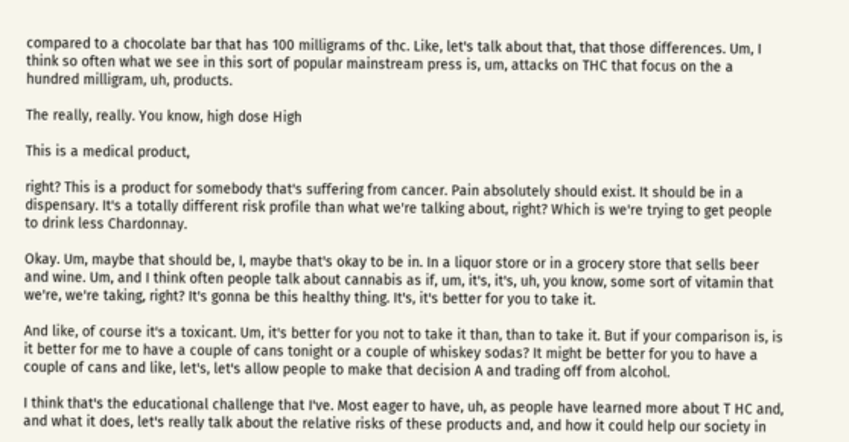compared to a chocolate bar that has 100 milligrams of thc. Like, let's talk about that, that those differences. Um, I think so often what we see in this sort of popular mainstream press is, um, attacks on THC that focus on the a hundred milligram, uh, products.

The really, really. You know, high dose High

This is a medical product,

right? This is a product for somebody that's suffering from cancer. Pain absolutely should exist. It should be in a dispensary. It's a totally different risk profile than what we're talking about, right? Which is we're trying to get people to drink less Chardonnay.

Okay. Um, maybe that should be, I, maybe that's okay to be in. In a liquor store or in a grocery store that sells beer and wine. Um, and I think often people talk about cannabis as if, um, it's, it's, uh, you know, some sort of vitamin that we're, we're taking, right? It's gonna be this healthy thing. It's, it's better for you to take it.

And like, of course it's a toxicant. Um, it's better for you not to take it than, than to take it. But if your comparison is, is it better for me to have a couple of cans tonight or a couple of whiskey sodas? It might be better for you to have a couple of cans and like, let's, let's allow people to make that decision A and trading off from alcohol.

I think that's the educational challenge that I've. Most eager to have, uh, as people have learned more about T HC and, and what it does, let's really talk about the relative risks of these products and, and how it could help our society in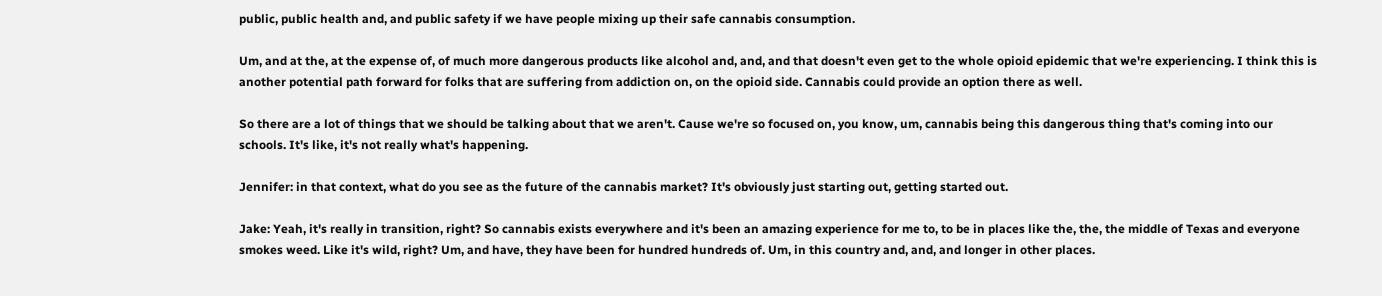public, public health and, and public safety if we have people mixing up their safe cannabis consumption.

Um, and at the, at the expense of, of much more dangerous products like alcohol and, and, and that doesn't even get to the whole opioid epidemic that we're experiencing. I think this is another potential path forward for folks that are suffering from addiction on, on the opioid side. Cannabis could provide an option there as well.

So there are a lot of things that we should be talking about that we aren't. Cause we're so focused on, you know, um, cannabis being this dangerous thing that's coming into our schools. It's like, it's not really what's happening.

Jennifer: in that context, what do you see as the future of the cannabis market? It's obviously just starting out, getting started out.

Jake: Yeah, it's really in transition, right? So cannabis exists everywhere and it's been an amazing experience for me to, to be in places like the, the, the middle of Texas and everyone smokes weed. Like it's wild, right? Um, and have, they have been for hundred hundreds of. Um, in this country and, and, and longer in other places.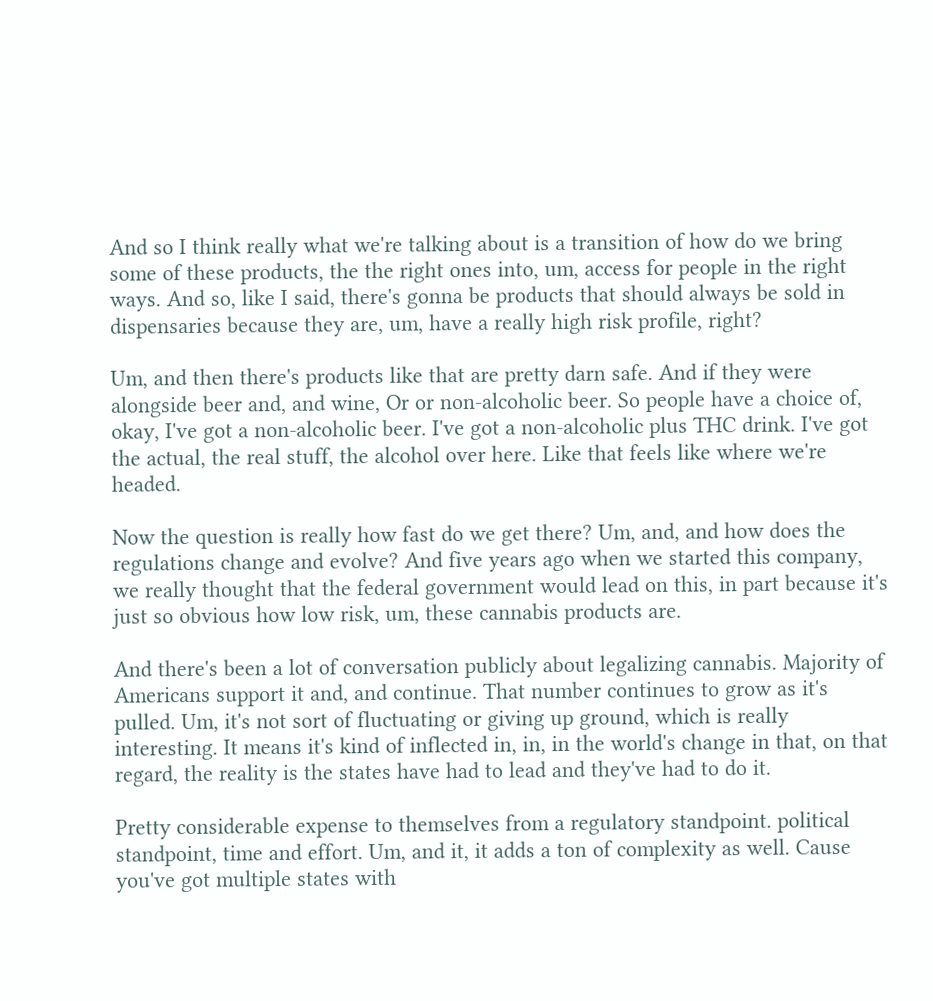And so I think really what we're talking about is a transition of how do we bring some of these products, the the right ones into, um, access for people in the right ways. And so, like I said, there's gonna be products that should always be sold in dispensaries because they are, um, have a really high risk profile, right?

Um, and then there's products like that are pretty darn safe. And if they were alongside beer and, and wine, Or or non-alcoholic beer. So people have a choice of, okay, I've got a non-alcoholic beer. I've got a non-alcoholic plus THC drink. I've got the actual, the real stuff, the alcohol over here. Like that feels like where we're headed.

Now the question is really how fast do we get there? Um, and, and how does the regulations change and evolve? And five years ago when we started this company, we really thought that the federal government would lead on this, in part because it's just so obvious how low risk, um, these cannabis products are.

And there's been a lot of conversation publicly about legalizing cannabis. Majority of Americans support it and, and continue. That number continues to grow as it's pulled. Um, it's not sort of fluctuating or giving up ground, which is really interesting. It means it's kind of inflected in, in, in the world's change in that, on that regard, the reality is the states have had to lead and they've had to do it.

Pretty considerable expense to themselves from a regulatory standpoint. political standpoint, time and effort. Um, and it, it adds a ton of complexity as well. Cause you've got multiple states with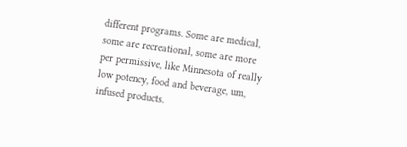different programs. Some are medical, some are recreational, some are more per permissive, like Minnesota of really low potency, food and beverage, um, infused products.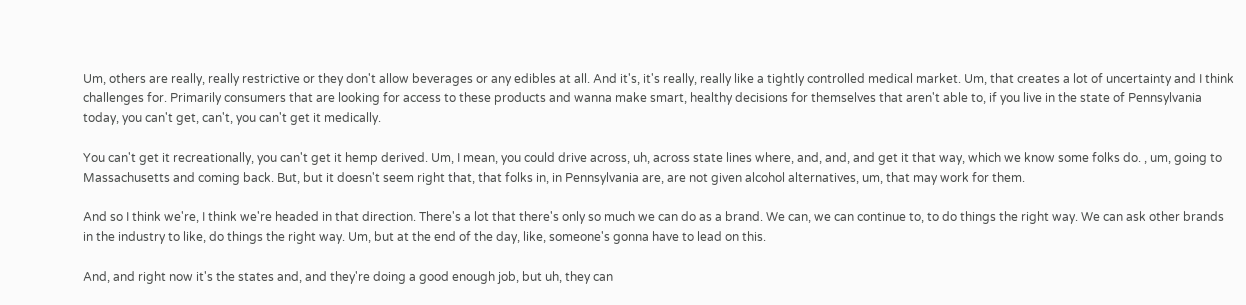Um, others are really, really restrictive or they don't allow beverages or any edibles at all. And it's, it's really, really like a tightly controlled medical market. Um, that creates a lot of uncertainty and I think challenges for. Primarily consumers that are looking for access to these products and wanna make smart, healthy decisions for themselves that aren't able to, if you live in the state of Pennsylvania today, you can't get, can't, you can't get it medically.

You can't get it recreationally, you can't get it hemp derived. Um, I mean, you could drive across, uh, across state lines where, and, and, and get it that way, which we know some folks do. , um, going to Massachusetts and coming back. But, but it doesn't seem right that, that folks in, in Pennsylvania are, are not given alcohol alternatives, um, that may work for them.

And so I think we're, I think we're headed in that direction. There's a lot that there's only so much we can do as a brand. We can, we can continue to, to do things the right way. We can ask other brands in the industry to like, do things the right way. Um, but at the end of the day, like, someone's gonna have to lead on this.

And, and right now it's the states and, and they're doing a good enough job, but uh, they can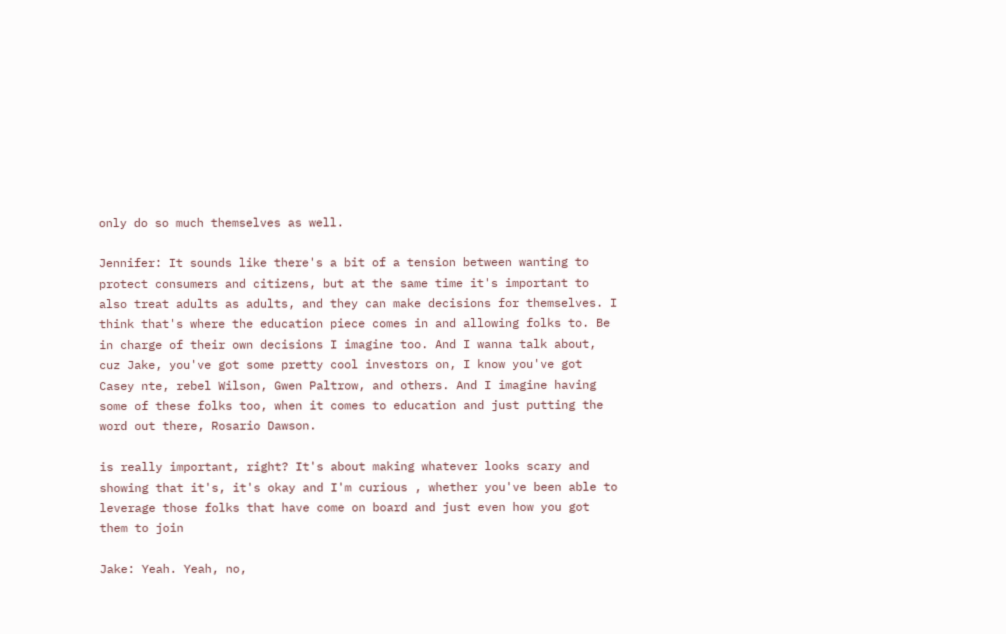only do so much themselves as well.

Jennifer: It sounds like there's a bit of a tension between wanting to protect consumers and citizens, but at the same time it's important to also treat adults as adults, and they can make decisions for themselves. I think that's where the education piece comes in and allowing folks to. Be in charge of their own decisions I imagine too. And I wanna talk about, cuz Jake, you've got some pretty cool investors on, I know you've got Casey nte, rebel Wilson, Gwen Paltrow, and others. And I imagine having some of these folks too, when it comes to education and just putting the word out there, Rosario Dawson.

is really important, right? It's about making whatever looks scary and showing that it's, it's okay and I'm curious , whether you've been able to leverage those folks that have come on board and just even how you got them to join

Jake: Yeah. Yeah, no,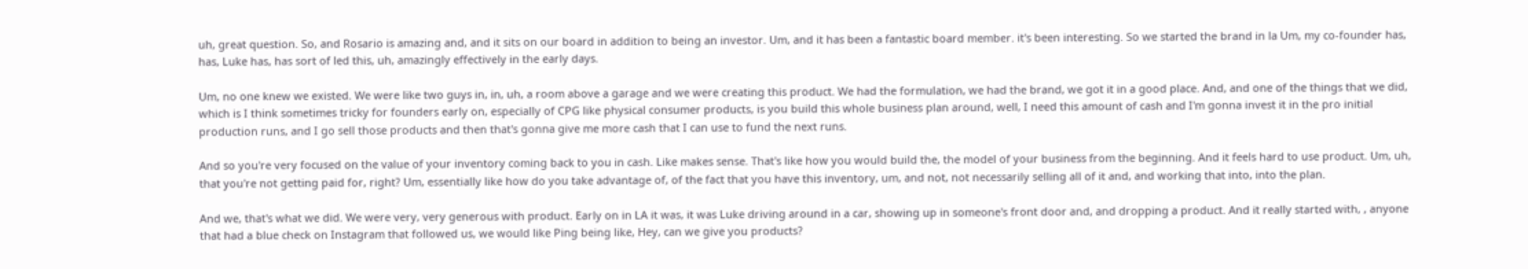uh, great question. So, and Rosario is amazing and, and it sits on our board in addition to being an investor. Um, and it has been a fantastic board member. it's been interesting. So we started the brand in la Um, my co-founder has, has, Luke has, has sort of led this, uh, amazingly effectively in the early days.

Um, no one knew we existed. We were like two guys in, in, uh, a room above a garage and we were creating this product. We had the formulation, we had the brand, we got it in a good place. And, and one of the things that we did, which is I think sometimes tricky for founders early on, especially of CPG like physical consumer products, is you build this whole business plan around, well, I need this amount of cash and I'm gonna invest it in the pro initial production runs, and I go sell those products and then that's gonna give me more cash that I can use to fund the next runs.

And so you're very focused on the value of your inventory coming back to you in cash. Like makes sense. That's like how you would build the, the model of your business from the beginning. And it feels hard to use product. Um, uh, that you're not getting paid for, right? Um, essentially like how do you take advantage of, of the fact that you have this inventory, um, and not, not necessarily selling all of it and, and working that into, into the plan.

And we, that's what we did. We were very, very generous with product. Early on in LA it was, it was Luke driving around in a car, showing up in someone's front door and, and dropping a product. And it really started with, , anyone that had a blue check on Instagram that followed us, we would like Ping being like, Hey, can we give you products?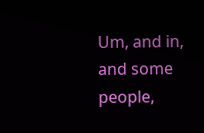Um, and in, and some people,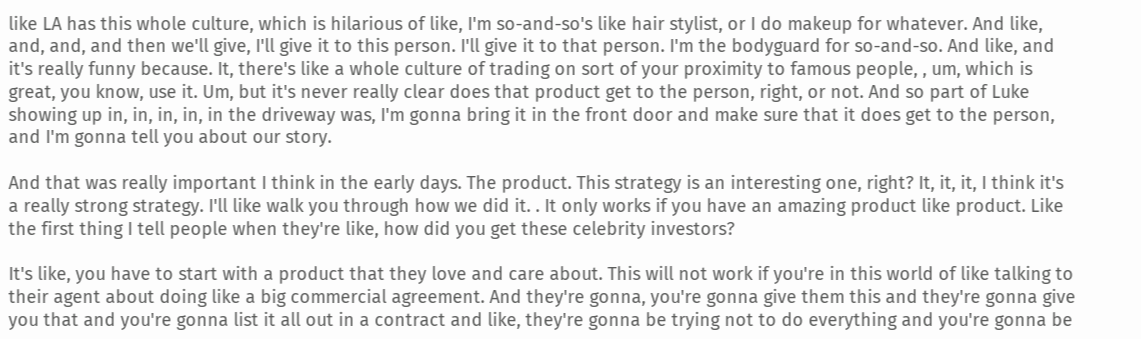like LA has this whole culture, which is hilarious of like, I'm so-and-so's like hair stylist, or I do makeup for whatever. And like, and, and, and then we'll give, I'll give it to this person. I'll give it to that person. I'm the bodyguard for so-and-so. And like, and it's really funny because. It, there's like a whole culture of trading on sort of your proximity to famous people, , um, which is great, you know, use it. Um, but it's never really clear does that product get to the person, right, or not. And so part of Luke showing up in, in, in, in, in the driveway was, I'm gonna bring it in the front door and make sure that it does get to the person, and I'm gonna tell you about our story.

And that was really important I think in the early days. The product. This strategy is an interesting one, right? It, it, it, I think it's a really strong strategy. I'll like walk you through how we did it. . It only works if you have an amazing product like product. Like the first thing I tell people when they're like, how did you get these celebrity investors?

It's like, you have to start with a product that they love and care about. This will not work if you're in this world of like talking to their agent about doing like a big commercial agreement. And they're gonna, you're gonna give them this and they're gonna give you that and you're gonna list it all out in a contract and like, they're gonna be trying not to do everything and you're gonna be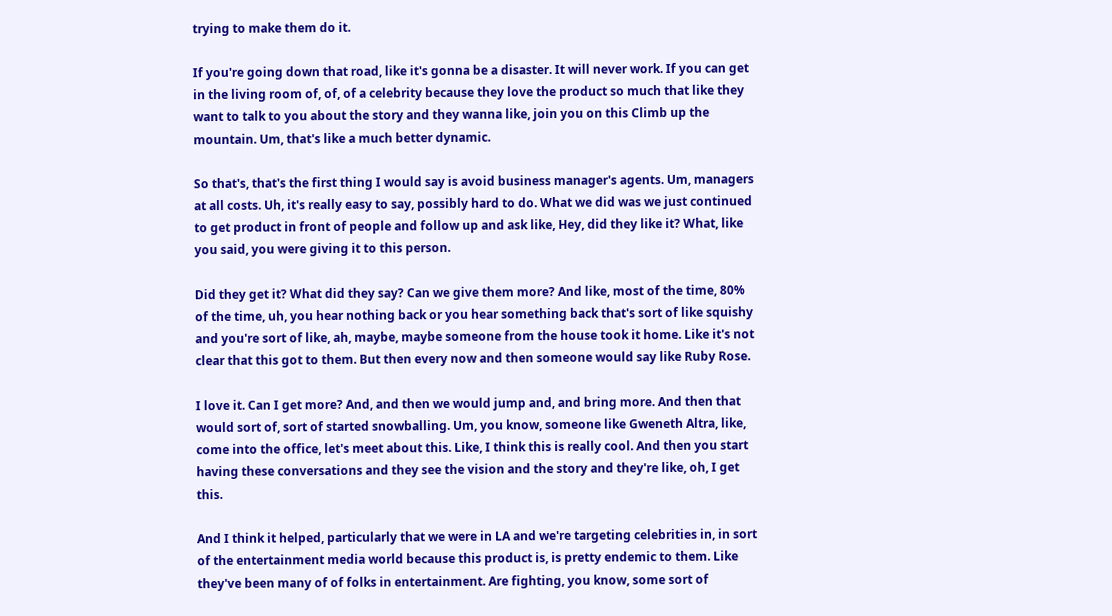trying to make them do it.

If you're going down that road, like it's gonna be a disaster. It will never work. If you can get in the living room of, of, of a celebrity because they love the product so much that like they want to talk to you about the story and they wanna like, join you on this Climb up the mountain. Um, that's like a much better dynamic.

So that's, that's the first thing I would say is avoid business manager's agents. Um, managers at all costs. Uh, it's really easy to say, possibly hard to do. What we did was we just continued to get product in front of people and follow up and ask like, Hey, did they like it? What, like you said, you were giving it to this person.

Did they get it? What did they say? Can we give them more? And like, most of the time, 80% of the time, uh, you hear nothing back or you hear something back that's sort of like squishy and you're sort of like, ah, maybe, maybe someone from the house took it home. Like it's not clear that this got to them. But then every now and then someone would say like Ruby Rose.

I love it. Can I get more? And, and then we would jump and, and bring more. And then that would sort of, sort of started snowballing. Um, you know, someone like Gweneth Altra, like, come into the office, let's meet about this. Like, I think this is really cool. And then you start having these conversations and they see the vision and the story and they're like, oh, I get this.

And I think it helped, particularly that we were in LA and we're targeting celebrities in, in sort of the entertainment media world because this product is, is pretty endemic to them. Like they've been many of of folks in entertainment. Are fighting, you know, some sort of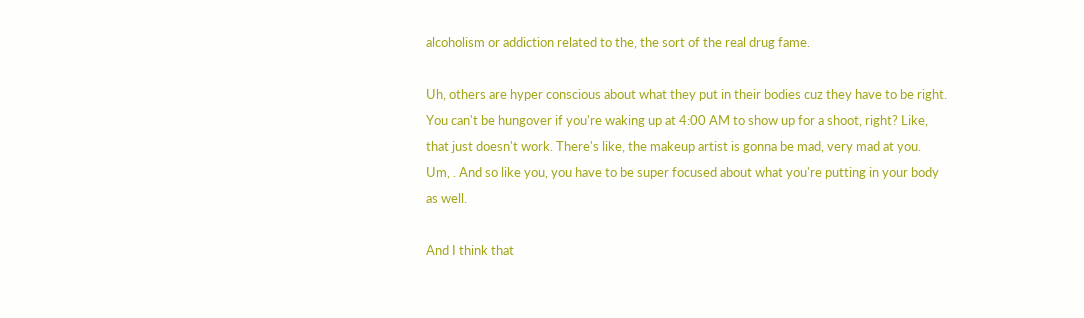alcoholism or addiction related to the, the sort of the real drug fame.

Uh, others are hyper conscious about what they put in their bodies cuz they have to be right. You can't be hungover if you're waking up at 4:00 AM to show up for a shoot, right? Like, that just doesn't work. There's like, the makeup artist is gonna be mad, very mad at you. Um, . And so like you, you have to be super focused about what you're putting in your body as well.

And I think that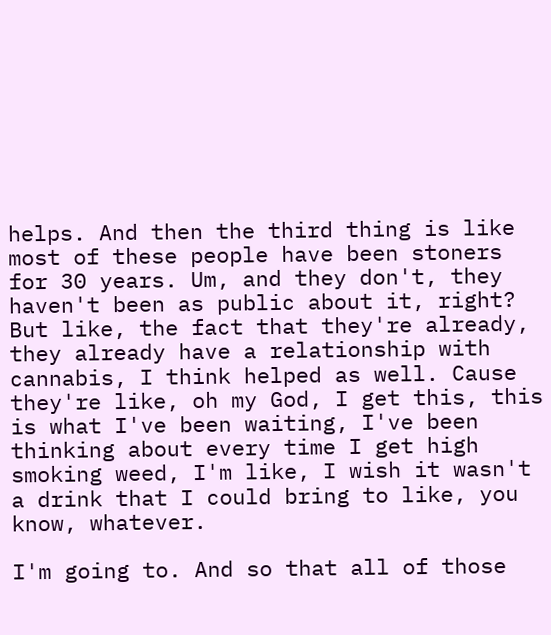helps. And then the third thing is like most of these people have been stoners for 30 years. Um, and they don't, they haven't been as public about it, right? But like, the fact that they're already, they already have a relationship with cannabis, I think helped as well. Cause they're like, oh my God, I get this, this is what I've been waiting, I've been thinking about every time I get high smoking weed, I'm like, I wish it wasn't a drink that I could bring to like, you know, whatever.

I'm going to. And so that all of those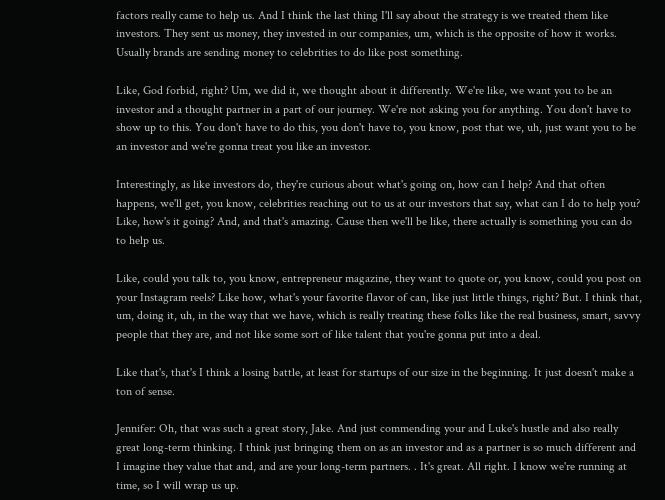factors really came to help us. And I think the last thing I'll say about the strategy is we treated them like investors. They sent us money, they invested in our companies, um, which is the opposite of how it works. Usually brands are sending money to celebrities to do like post something.

Like, God forbid, right? Um, we did it, we thought about it differently. We're like, we want you to be an investor and a thought partner in a part of our journey. We're not asking you for anything. You don't have to show up to this. You don't have to do this, you don't have to, you know, post that we, uh, just want you to be an investor and we're gonna treat you like an investor.

Interestingly, as like investors do, they're curious about what's going on, how can I help? And that often happens, we'll get, you know, celebrities reaching out to us at our investors that say, what can I do to help you? Like, how's it going? And, and that's amazing. Cause then we'll be like, there actually is something you can do to help us.

Like, could you talk to, you know, entrepreneur magazine, they want to quote or, you know, could you post on your Instagram reels? Like how, what's your favorite flavor of can, like just little things, right? But. I think that, um, doing it, uh, in the way that we have, which is really treating these folks like the real business, smart, savvy people that they are, and not like some sort of like talent that you're gonna put into a deal.

Like that's, that's I think a losing battle, at least for startups of our size in the beginning. It just doesn't make a ton of sense.

Jennifer: Oh, that was such a great story, Jake. And just commending your and Luke's hustle and also really great long-term thinking. I think just bringing them on as an investor and as a partner is so much different and I imagine they value that and, and are your long-term partners. . It's great. All right. I know we're running at time, so I will wrap us up.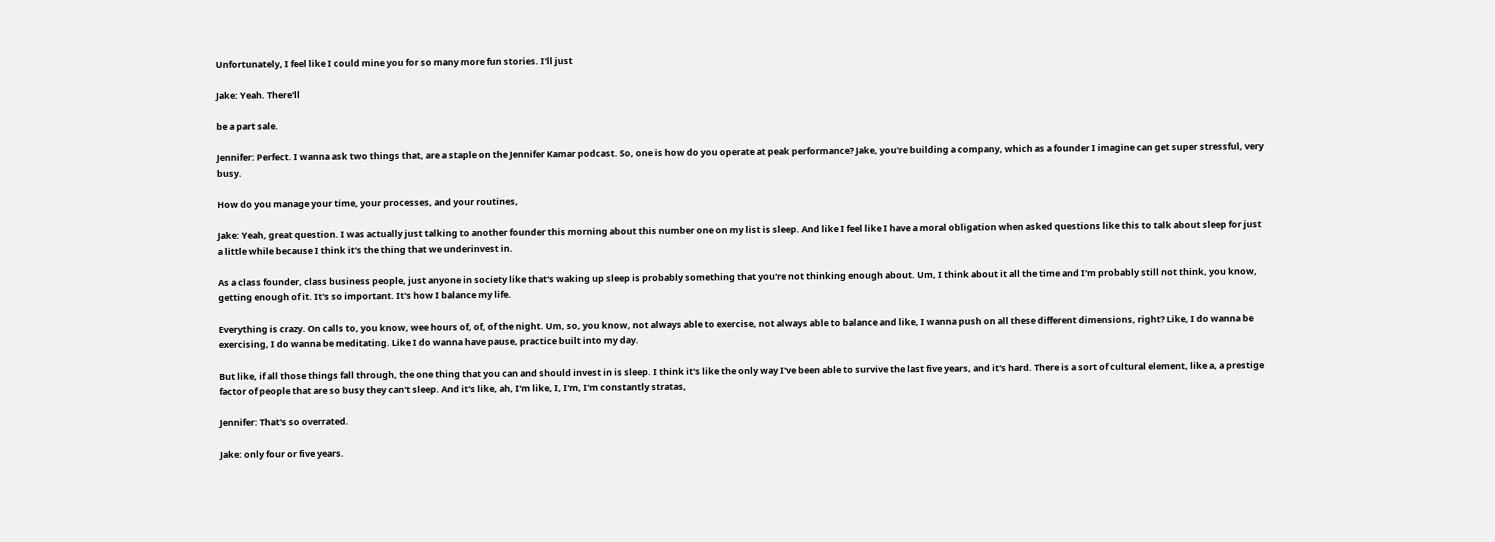Unfortunately, I feel like I could mine you for so many more fun stories. I'll just

Jake: Yeah. There'll

be a part sale.

Jennifer: Perfect. I wanna ask two things that, are a staple on the Jennifer Kamar podcast. So, one is how do you operate at peak performance? Jake, you're building a company, which as a founder I imagine can get super stressful, very busy.

How do you manage your time, your processes, and your routines,

Jake: Yeah, great question. I was actually just talking to another founder this morning about this number one on my list is sleep. And like I feel like I have a moral obligation when asked questions like this to talk about sleep for just a little while because I think it's the thing that we underinvest in.

As a class founder, class business people, just anyone in society like that's waking up sleep is probably something that you're not thinking enough about. Um, I think about it all the time and I'm probably still not think, you know, getting enough of it. It's so important. It's how I balance my life.

Everything is crazy. On calls to, you know, wee hours of, of, of the night. Um, so, you know, not always able to exercise, not always able to balance and like, I wanna push on all these different dimensions, right? Like, I do wanna be exercising, I do wanna be meditating. Like I do wanna have pause, practice built into my day.

But like, if all those things fall through, the one thing that you can and should invest in is sleep. I think it's like the only way I've been able to survive the last five years, and it's hard. There is a sort of cultural element, like a, a prestige factor of people that are so busy they can't sleep. And it's like, ah, I'm like, I, I'm, I'm constantly stratas,

Jennifer: That's so overrated.

Jake: only four or five years.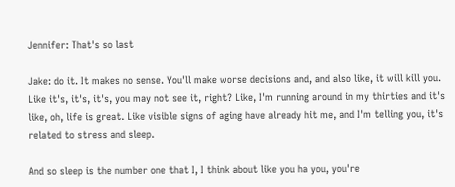Jennifer: That's so last

Jake: do it. It makes no sense. You'll make worse decisions and, and also like, it will kill you. Like it's, it's, it's, you may not see it, right? Like, I'm running around in my thirties and it's like, oh, life is great. Like visible signs of aging have already hit me, and I'm telling you, it's related to stress and sleep.

And so sleep is the number one that I, I think about like you ha you, you're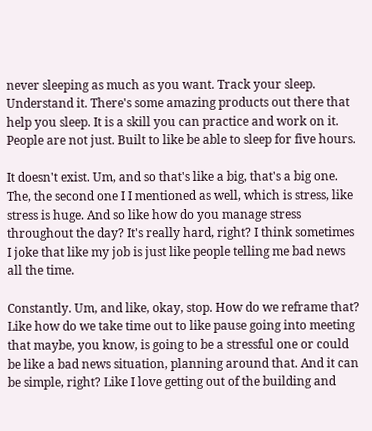never sleeping as much as you want. Track your sleep. Understand it. There's some amazing products out there that help you sleep. It is a skill you can practice and work on it. People are not just. Built to like be able to sleep for five hours.

It doesn't exist. Um, and so that's like a big, that's a big one. The, the second one I I mentioned as well, which is stress, like stress is huge. And so like how do you manage stress throughout the day? It's really hard, right? I think sometimes I joke that like my job is just like people telling me bad news all the time.

Constantly. Um, and like, okay, stop. How do we reframe that? Like how do we take time out to like pause going into meeting that maybe, you know, is going to be a stressful one or could be like a bad news situation, planning around that. And it can be simple, right? Like I love getting out of the building and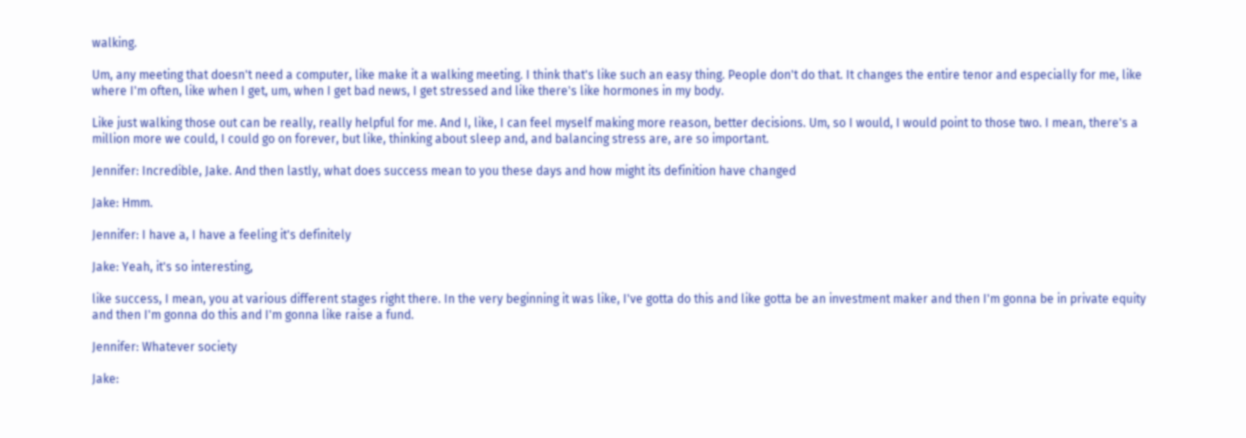walking.

Um, any meeting that doesn't need a computer, like make it a walking meeting. I think that's like such an easy thing. People don't do that. It changes the entire tenor and especially for me, like where I'm often, like when I get, um, when I get bad news, I get stressed and like there's like hormones in my body.

Like just walking those out can be really, really helpful for me. And I, like, I can feel myself making more reason, better decisions. Um, so I would, I would point to those two. I mean, there's a million more we could, I could go on forever, but like, thinking about sleep and, and balancing stress are, are so important.

Jennifer: Incredible, Jake. And then lastly, what does success mean to you these days and how might its definition have changed

Jake: Hmm.

Jennifer: I have a, I have a feeling it's definitely

Jake: Yeah, it's so interesting,

like success, I mean, you at various different stages right there. In the very beginning it was like, I've gotta do this and like gotta be an investment maker and then I'm gonna be in private equity and then I'm gonna do this and I'm gonna like raise a fund.

Jennifer: Whatever society

Jake: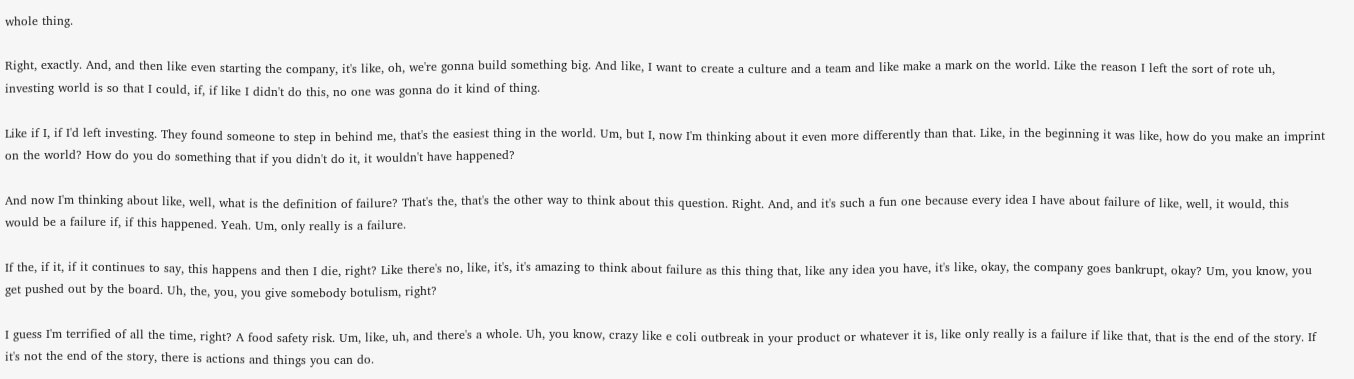whole thing.

Right, exactly. And, and then like even starting the company, it's like, oh, we're gonna build something big. And like, I want to create a culture and a team and like make a mark on the world. Like the reason I left the sort of rote uh, investing world is so that I could, if, if like I didn't do this, no one was gonna do it kind of thing.

Like if I, if I'd left investing. They found someone to step in behind me, that's the easiest thing in the world. Um, but I, now I'm thinking about it even more differently than that. Like, in the beginning it was like, how do you make an imprint on the world? How do you do something that if you didn't do it, it wouldn't have happened?

And now I'm thinking about like, well, what is the definition of failure? That's the, that's the other way to think about this question. Right. And, and it's such a fun one because every idea I have about failure of like, well, it would, this would be a failure if, if this happened. Yeah. Um, only really is a failure.

If the, if it, if it continues to say, this happens and then I die, right? Like there's no, like, it's, it's amazing to think about failure as this thing that, like any idea you have, it's like, okay, the company goes bankrupt, okay? Um, you know, you get pushed out by the board. Uh, the, you, you give somebody botulism, right?

I guess I'm terrified of all the time, right? A food safety risk. Um, like, uh, and there's a whole. Uh, you know, crazy like e coli outbreak in your product or whatever it is, like only really is a failure if like that, that is the end of the story. If it's not the end of the story, there is actions and things you can do.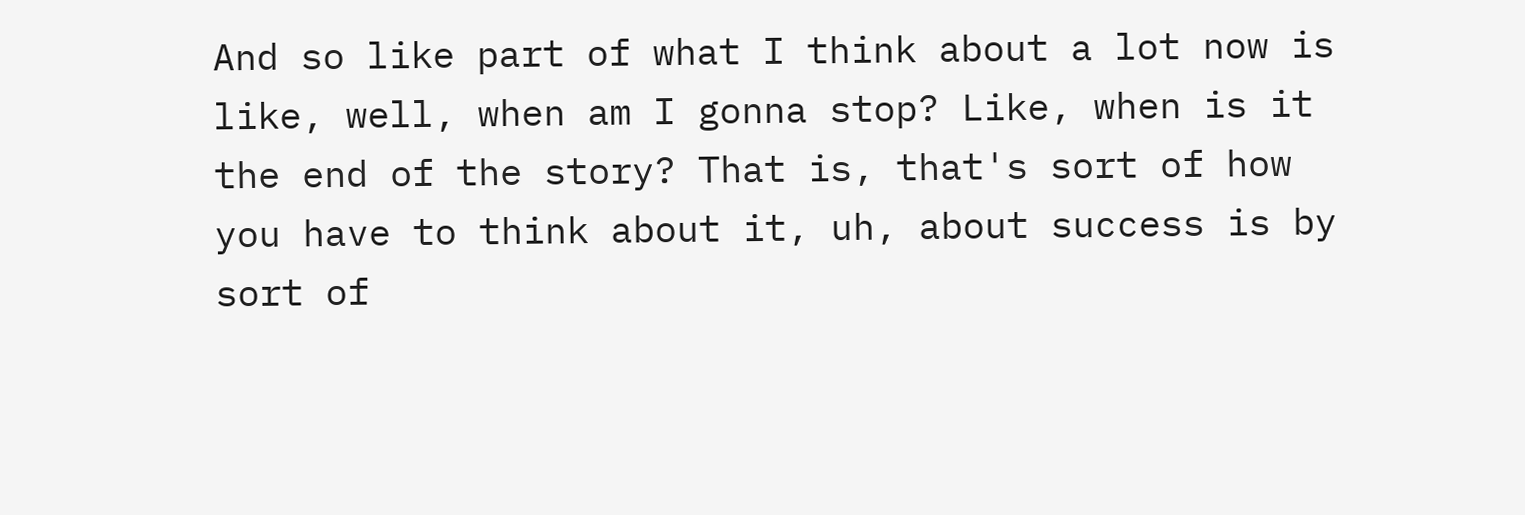And so like part of what I think about a lot now is like, well, when am I gonna stop? Like, when is it the end of the story? That is, that's sort of how you have to think about it, uh, about success is by sort of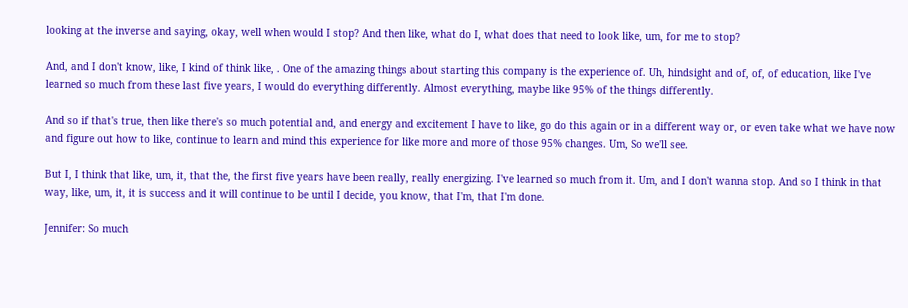looking at the inverse and saying, okay, well when would I stop? And then like, what do I, what does that need to look like, um, for me to stop?

And, and I don't know, like, I kind of think like, . One of the amazing things about starting this company is the experience of. Uh, hindsight and of, of, of education, like I've learned so much from these last five years, I would do everything differently. Almost everything, maybe like 95% of the things differently.

And so if that's true, then like there's so much potential and, and energy and excitement I have to like, go do this again or in a different way or, or even take what we have now and figure out how to like, continue to learn and mind this experience for like more and more of those 95% changes. Um, So we'll see.

But I, I think that like, um, it, that the, the first five years have been really, really energizing. I've learned so much from it. Um, and I don't wanna stop. And so I think in that way, like, um, it, it is success and it will continue to be until I decide, you know, that I'm, that I'm done.

Jennifer: So much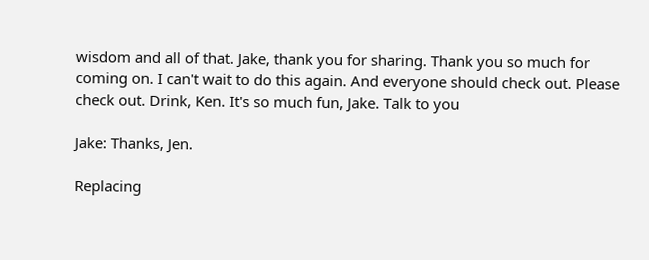wisdom and all of that. Jake, thank you for sharing. Thank you so much for coming on. I can't wait to do this again. And everyone should check out. Please check out. Drink, Ken. It's so much fun, Jake. Talk to you

Jake: Thanks, Jen.

Replacing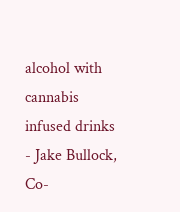alcohol with cannabis infused drinks - Jake Bullock, Co-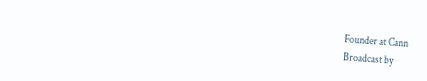Founder at Cann
Broadcast by